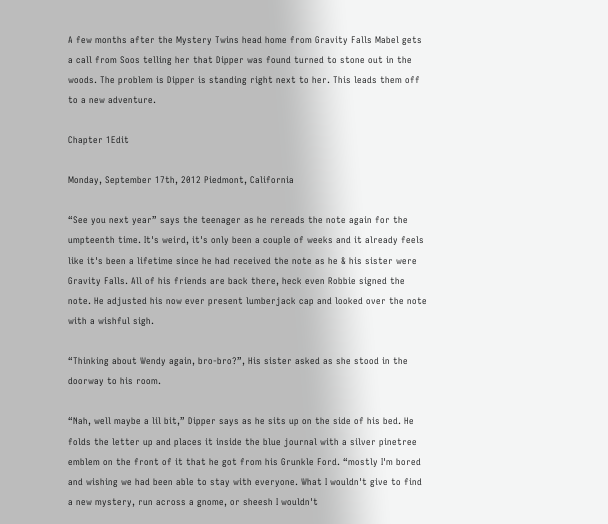A few months after the Mystery Twins head home from Gravity Falls Mabel gets a call from Soos telling her that Dipper was found turned to stone out in the woods. The problem is Dipper is standing right next to her. This leads them off to a new adventure.

Chapter 1Edit

Monday, September 17th, 2012 Piedmont, California

“See you next year” says the teenager as he rereads the note again for the umpteenth time. It's weird, it's only been a couple of weeks and it already feels like it's been a lifetime since he had received the note as he & his sister were Gravity Falls. All of his friends are back there, heck even Robbie signed the note. He adjusted his now ever present lumberjack cap and looked over the note with a wishful sigh.

“Thinking about Wendy again, bro-bro?”, His sister asked as she stood in the doorway to his room.

“Nah, well maybe a lil bit,” Dipper says as he sits up on the side of his bed. He folds the letter up and places it inside the blue journal with a silver pinetree emblem on the front of it that he got from his Grunkle Ford. “mostly I'm bored and wishing we had been able to stay with everyone. What I wouldn't give to find a new mystery, run across a gnome, or sheesh I wouldn't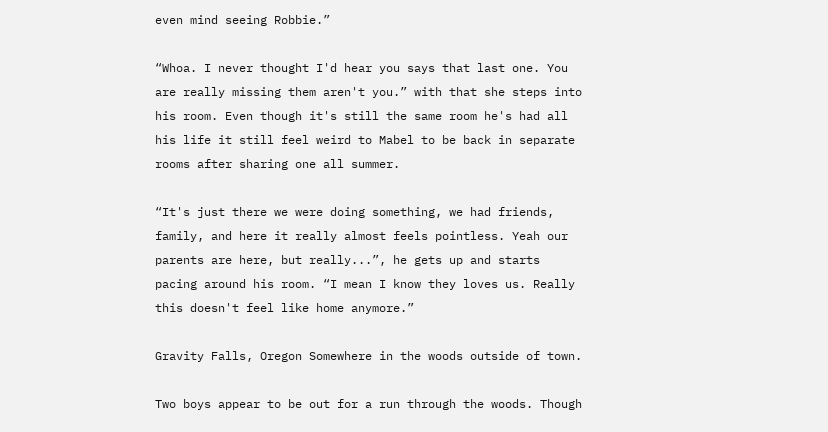even mind seeing Robbie.”

“Whoa. I never thought I'd hear you says that last one. You are really missing them aren't you.” with that she steps into his room. Even though it's still the same room he's had all his life it still feel weird to Mabel to be back in separate rooms after sharing one all summer.

“It's just there we were doing something, we had friends, family, and here it really almost feels pointless. Yeah our parents are here, but really...”, he gets up and starts pacing around his room. “I mean I know they loves us. Really this doesn't feel like home anymore.”

Gravity Falls, Oregon Somewhere in the woods outside of town.

Two boys appear to be out for a run through the woods. Though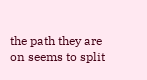the path they are on seems to split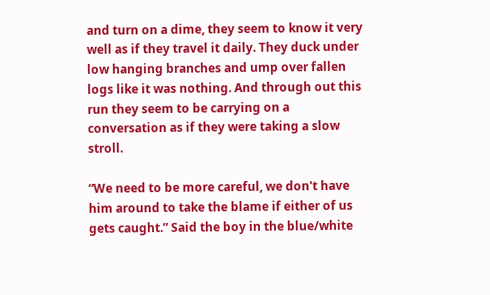and turn on a dime, they seem to know it very well as if they travel it daily. They duck under low hanging branches and ump over fallen logs like it was nothing. And through out this run they seem to be carrying on a conversation as if they were taking a slow stroll.

“We need to be more careful, we don't have him around to take the blame if either of us gets caught.” Said the boy in the blue/white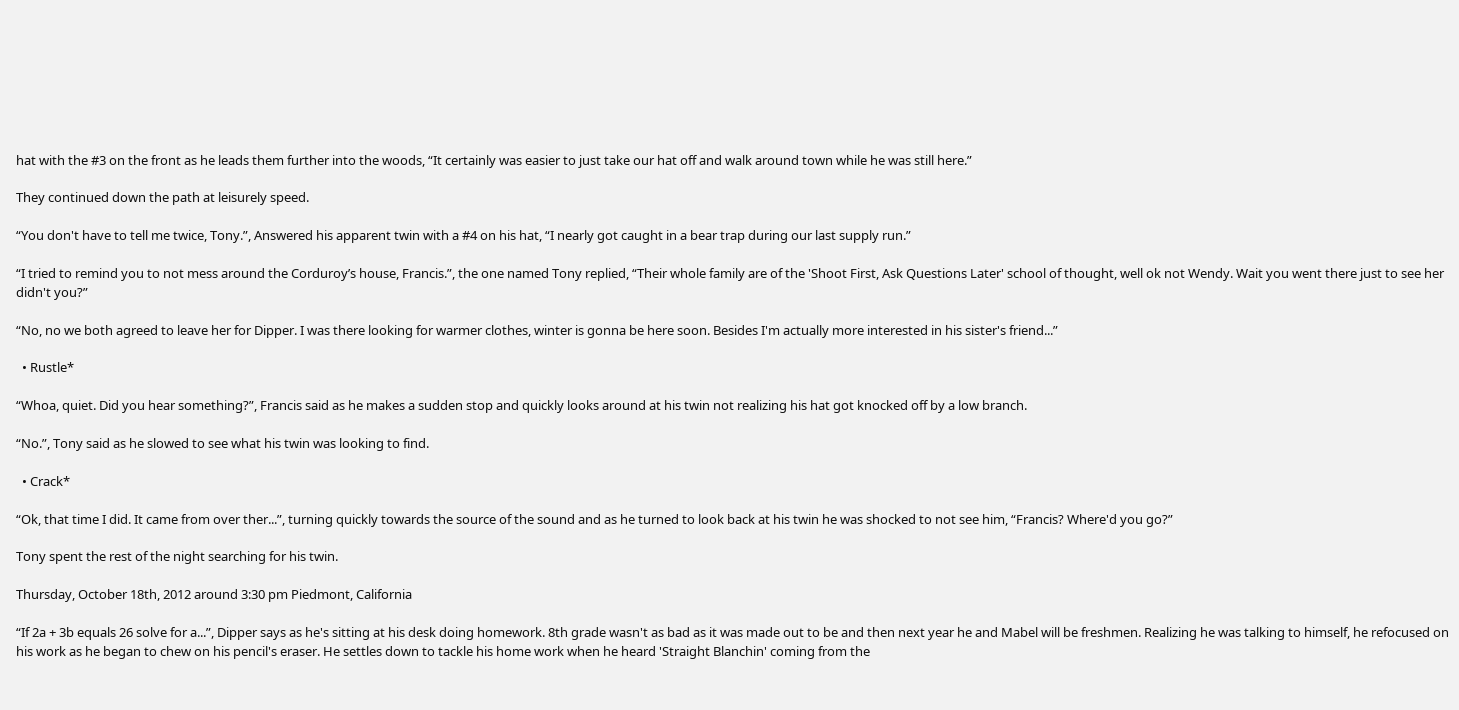hat with the #3 on the front as he leads them further into the woods, “It certainly was easier to just take our hat off and walk around town while he was still here.”

They continued down the path at leisurely speed.

“You don't have to tell me twice, Tony.”, Answered his apparent twin with a #4 on his hat, “I nearly got caught in a bear trap during our last supply run.”

“I tried to remind you to not mess around the Corduroy’s house, Francis.”, the one named Tony replied, “Their whole family are of the 'Shoot First, Ask Questions Later' school of thought, well ok not Wendy. Wait you went there just to see her didn't you?”

“No, no we both agreed to leave her for Dipper. I was there looking for warmer clothes, winter is gonna be here soon. Besides I'm actually more interested in his sister's friend...”

  • Rustle*

“Whoa, quiet. Did you hear something?”, Francis said as he makes a sudden stop and quickly looks around at his twin not realizing his hat got knocked off by a low branch.

“No.”, Tony said as he slowed to see what his twin was looking to find.

  • Crack*

“Ok, that time I did. It came from over ther...”, turning quickly towards the source of the sound and as he turned to look back at his twin he was shocked to not see him, “Francis? Where'd you go?”

Tony spent the rest of the night searching for his twin.

Thursday, October 18th, 2012 around 3:30 pm Piedmont, California

“If 2a + 3b equals 26 solve for a...”, Dipper says as he's sitting at his desk doing homework. 8th grade wasn't as bad as it was made out to be and then next year he and Mabel will be freshmen. Realizing he was talking to himself, he refocused on his work as he began to chew on his pencil's eraser. He settles down to tackle his home work when he heard 'Straight Blanchin' coming from the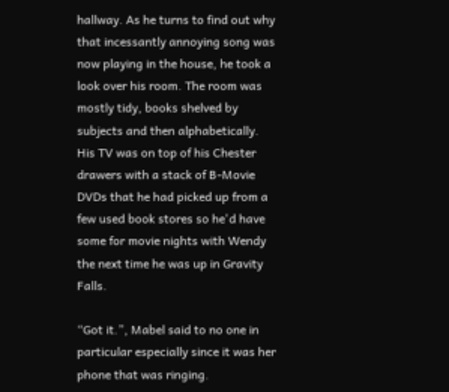hallway. As he turns to find out why that incessantly annoying song was now playing in the house, he took a look over his room. The room was mostly tidy, books shelved by subjects and then alphabetically. His TV was on top of his Chester drawers with a stack of B-Movie DVDs that he had picked up from a few used book stores so he'd have some for movie nights with Wendy the next time he was up in Gravity Falls.

“Got it.”, Mabel said to no one in particular especially since it was her phone that was ringing.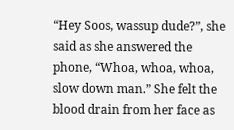“Hey Soos, wassup dude?”, she said as she answered the phone, “Whoa, whoa, whoa, slow down man.” She felt the blood drain from her face as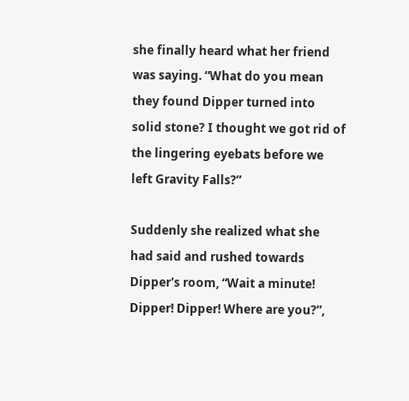she finally heard what her friend was saying. “What do you mean they found Dipper turned into solid stone? I thought we got rid of the lingering eyebats before we left Gravity Falls?”

Suddenly she realized what she had said and rushed towards Dipper's room, “Wait a minute! Dipper! Dipper! Where are you?”,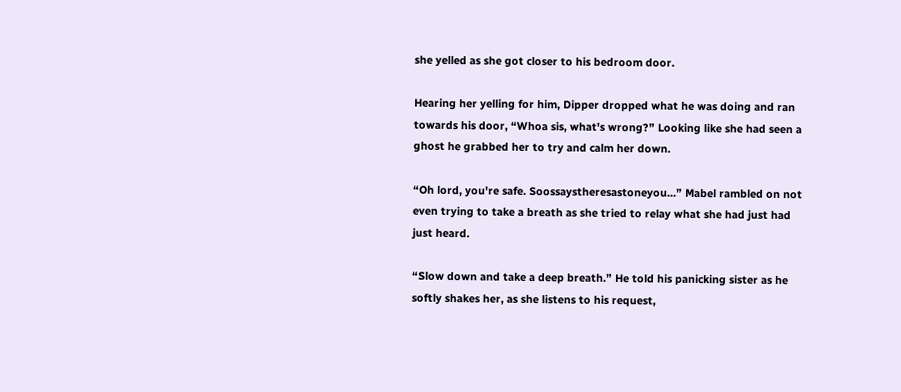she yelled as she got closer to his bedroom door.

Hearing her yelling for him, Dipper dropped what he was doing and ran towards his door, “Whoa sis, what's wrong?” Looking like she had seen a ghost he grabbed her to try and calm her down.

“Oh lord, you're safe. Soossaystheresastoneyou...” Mabel rambled on not even trying to take a breath as she tried to relay what she had just had just heard.

“Slow down and take a deep breath.” He told his panicking sister as he softly shakes her, as she listens to his request,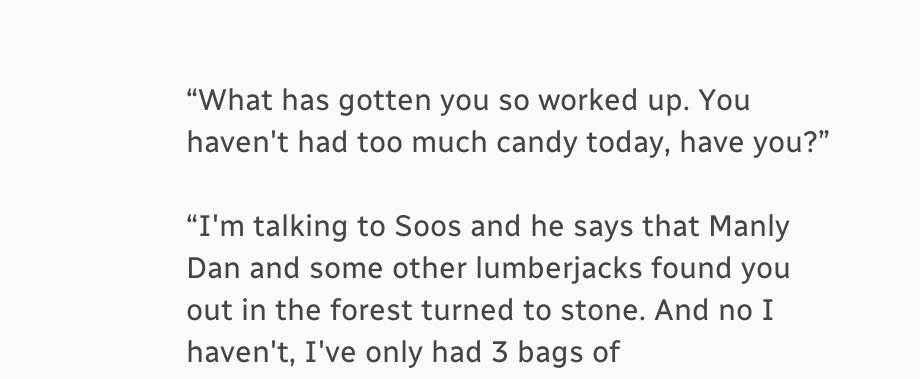“What has gotten you so worked up. You haven't had too much candy today, have you?”

“I'm talking to Soos and he says that Manly Dan and some other lumberjacks found you out in the forest turned to stone. And no I haven't, I've only had 3 bags of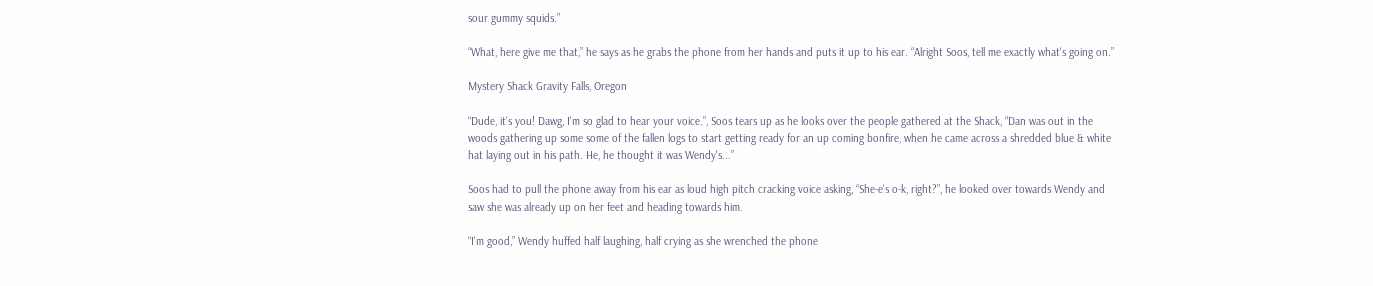sour gummy squids.”

“What, here give me that,” he says as he grabs the phone from her hands and puts it up to his ear. “Alright Soos, tell me exactly what's going on.”

Mystery Shack Gravity Falls, Oregon

“Dude, it's you! Dawg, I'm so glad to hear your voice.”, Soos tears up as he looks over the people gathered at the Shack, “Dan was out in the woods gathering up some some of the fallen logs to start getting ready for an up coming bonfire, when he came across a shredded blue & white hat laying out in his path. He, he thought it was Wendy's...”

Soos had to pull the phone away from his ear as loud high pitch cracking voice asking, “She-e's o-k, right?”, he looked over towards Wendy and saw she was already up on her feet and heading towards him.

“I'm good,” Wendy huffed half laughing, half crying as she wrenched the phone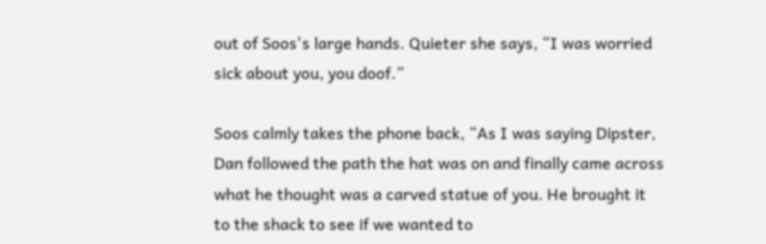out of Soos's large hands. Quieter she says, “I was worried sick about you, you doof.”

Soos calmly takes the phone back, “As I was saying Dipster, Dan followed the path the hat was on and finally came across what he thought was a carved statue of you. He brought it to the shack to see if we wanted to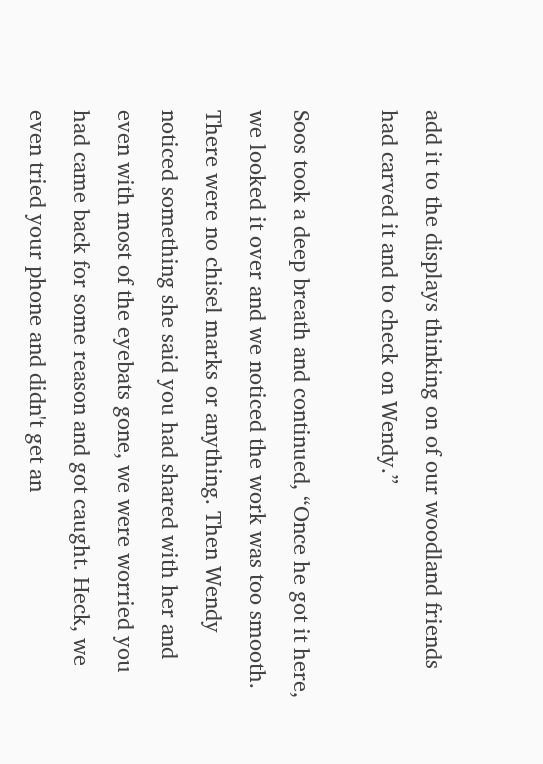add it to the displays thinking on of our woodland friends had carved it and to check on Wendy.”

Soos took a deep breath and continued, “Once he got it here, we looked it over and we noticed the work was too smooth. There were no chisel marks or anything. Then Wendy noticed something she said you had shared with her and even with most of the eyebats gone, we were worried you had came back for some reason and got caught. Heck, we even tried your phone and didn't get an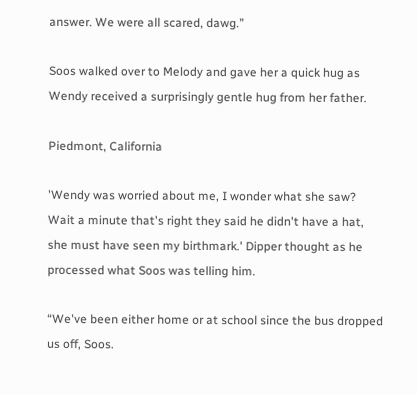answer. We were all scared, dawg.”

Soos walked over to Melody and gave her a quick hug as Wendy received a surprisingly gentle hug from her father.

Piedmont, California

'Wendy was worried about me, I wonder what she saw? Wait a minute that's right they said he didn't have a hat, she must have seen my birthmark.' Dipper thought as he processed what Soos was telling him.

“We've been either home or at school since the bus dropped us off, Soos.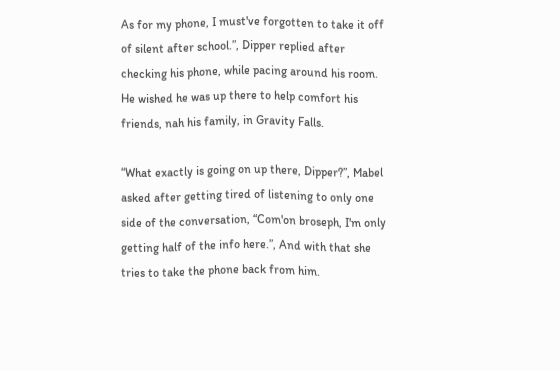As for my phone, I must've forgotten to take it off of silent after school.”, Dipper replied after checking his phone, while pacing around his room. He wished he was up there to help comfort his friends, nah his family, in Gravity Falls.

“What exactly is going on up there, Dipper?”, Mabel asked after getting tired of listening to only one side of the conversation, “Com'on broseph, I'm only getting half of the info here.”, And with that she tries to take the phone back from him.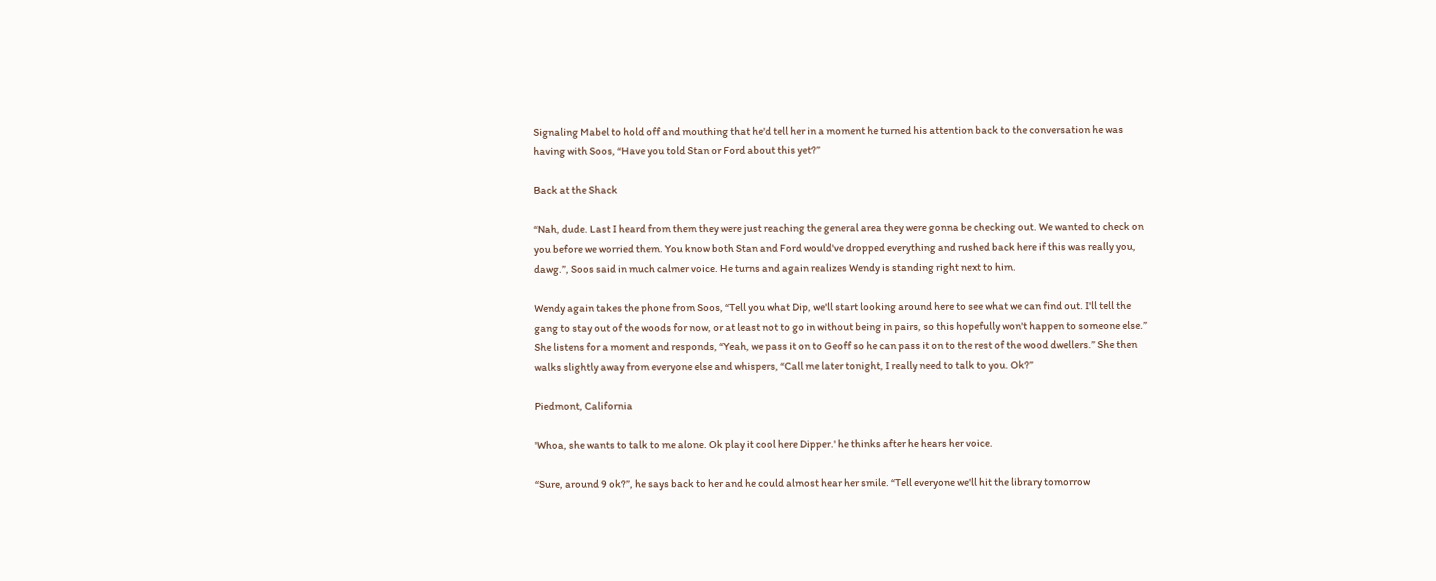Signaling Mabel to hold off and mouthing that he'd tell her in a moment he turned his attention back to the conversation he was having with Soos, “Have you told Stan or Ford about this yet?”

Back at the Shack

“Nah, dude. Last I heard from them they were just reaching the general area they were gonna be checking out. We wanted to check on you before we worried them. You know both Stan and Ford would've dropped everything and rushed back here if this was really you, dawg.”, Soos said in much calmer voice. He turns and again realizes Wendy is standing right next to him.

Wendy again takes the phone from Soos, “Tell you what Dip, we'll start looking around here to see what we can find out. I'll tell the gang to stay out of the woods for now, or at least not to go in without being in pairs, so this hopefully won't happen to someone else.” She listens for a moment and responds, “Yeah, we pass it on to Geoff so he can pass it on to the rest of the wood dwellers.” She then walks slightly away from everyone else and whispers, “Call me later tonight, I really need to talk to you. Ok?”

Piedmont, California

'Whoa, she wants to talk to me alone. Ok play it cool here Dipper.' he thinks after he hears her voice.

“Sure, around 9 ok?”, he says back to her and he could almost hear her smile. “Tell everyone we'll hit the library tomorrow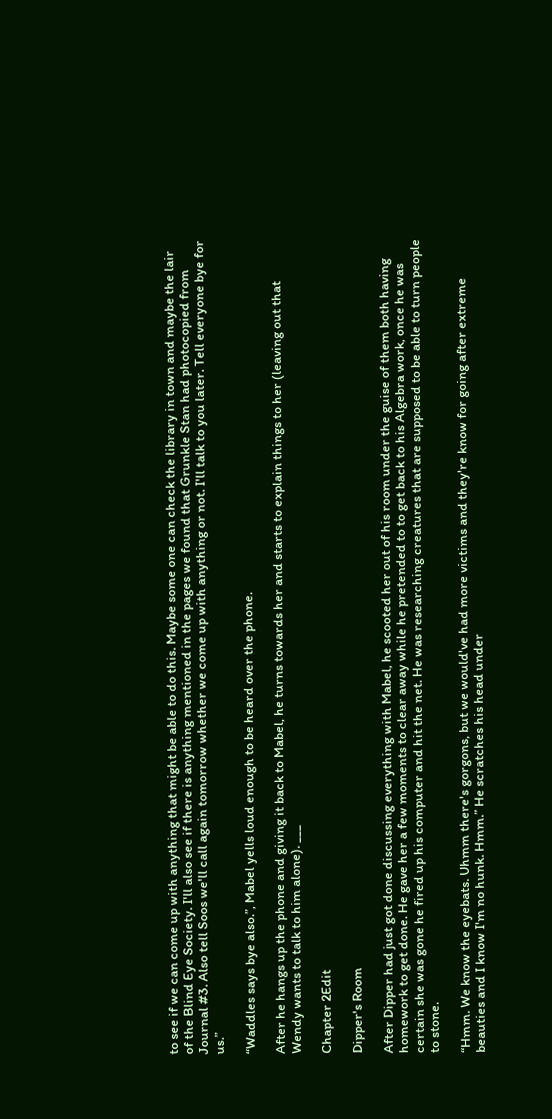to see if we can come up with anything that might be able to do this. Maybe some one can check the library in town and maybe the lair of the Blind Eye Society. I'll also see if there is anything mentioned in the pages we found that Grunkle Stan had photocopied from Journal #3. Also tell Soos we'll call again tomorrow whether we come up with anything or not. I'll talk to you later. Tell everyone bye for us.”

“Waddles says bye also.”, Mabel yells loud enough to be heard over the phone.

After he hangs up the phone and giving it back to Mabel, he turns towards her and starts to explain things to her (leaving out that Wendy wants to talk to him alone). ___

Chapter 2Edit

Dipper's Room

After Dipper had just got done discussing everything with Mabel, he scooted her out of his room under the guise of them both having homework to get done. He gave her a few moments to clear away while he pretended to to get back to his Algebra work, once he was certain she was gone he fired up his computer and hit the net. He was researching creatures that are supposed to be able to turn people to stone.

“Hmm. We know the eyebats. Uhmm there's gorgons, but we would've had more victims and they're know for going after extreme beauties and I know I'm no hunk. Hmm.” He scratches his head under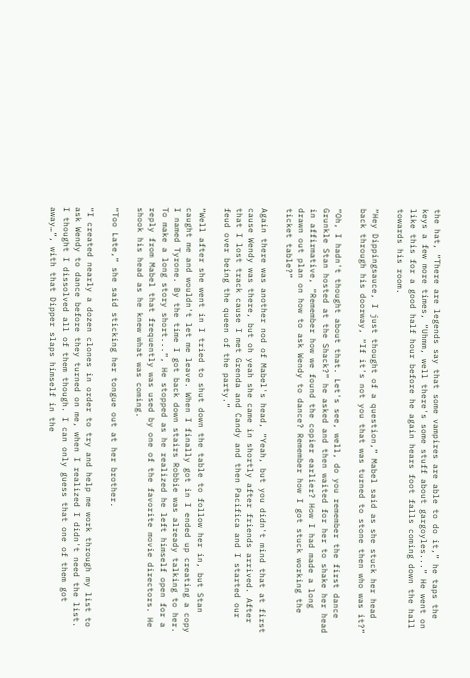the hat, “There are legends say that some vampires are able to do it,” he taps the keys a few more times, “Uhmm, well there's some stuff about gargoyles...” He went on like this for a good half hour before he again hears foot falls coming down the hall towards his room.

“Hey Dippingsauce, I just thought of a question,” Mabel said as she stuck her head back through his doorway, “If it's not you that was turned to stone then who was it?”

“Oh, I hadn't thought about that. Let's see, well, do you remember the first dance Grunkle Stan hosted at the Shack?” he asked and then waited for her to shake her head in affirmative, “Remember how we found the copier earlier? How I had made a long drawn out plan on how to ask Wendy to dance? Remember how I got stuck working the ticket table?”

Again there was another nod of Mabel's head, “Yeah, but you didn't mind that at first cause Wendy was there, but oh yeah she came in shortly after friends arrived. After that I lost track cause I met Grenda and Candy and then Pacifica and I started our feud over being the queen of the party.”

“Well after she went in I tried to shut down the table to follow her in, but Stan caught me and wouldn't let me leave. When I finally got in I ended up creating a copy I named Tyrone. By the time I got back down stairs Robbie was already talking to her. To make a long story short...”, He stopped as he realized he left himself open for a reply from Mabel that frequently was used by one of the favorite movie directors. He shook his head as he knew what was coming.

“Too Late,” she said sticking her tongue out at her brother.

“I created nearly a dozen clones in order to try and help me work through my list to ask Wendy to dance before they turned on me, when I realized I didn't need the list. I thought I dissolved all of them though. I can only guess that one of them got away…”, with that Dipper slaps himself in the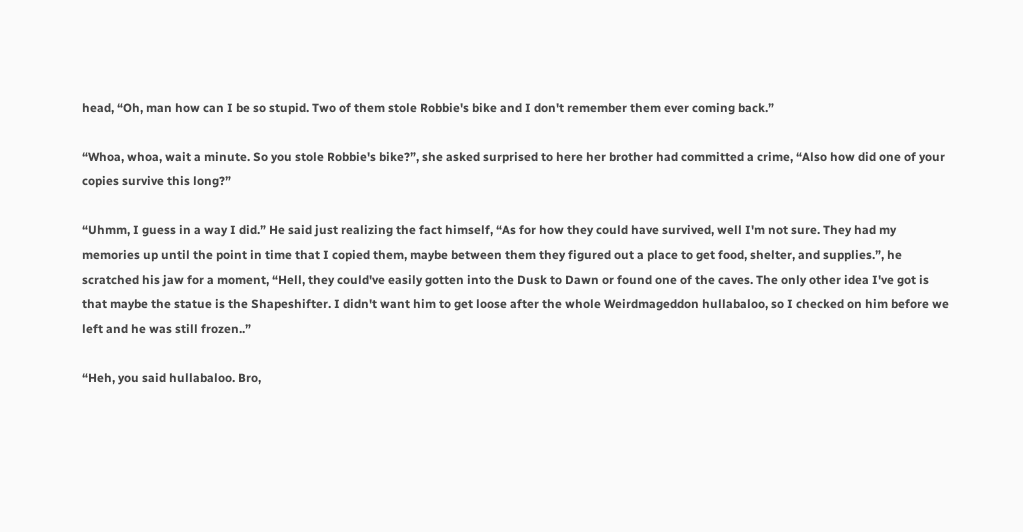head, “Oh, man how can I be so stupid. Two of them stole Robbie's bike and I don't remember them ever coming back.”

“Whoa, whoa, wait a minute. So you stole Robbie's bike?”, she asked surprised to here her brother had committed a crime, “Also how did one of your copies survive this long?”

“Uhmm, I guess in a way I did.” He said just realizing the fact himself, “As for how they could have survived, well I'm not sure. They had my memories up until the point in time that I copied them, maybe between them they figured out a place to get food, shelter, and supplies.”, he scratched his jaw for a moment, “Hell, they could've easily gotten into the Dusk to Dawn or found one of the caves. The only other idea I've got is that maybe the statue is the Shapeshifter. I didn't want him to get loose after the whole Weirdmageddon hullabaloo, so I checked on him before we left and he was still frozen..”

“Heh, you said hullabaloo. Bro,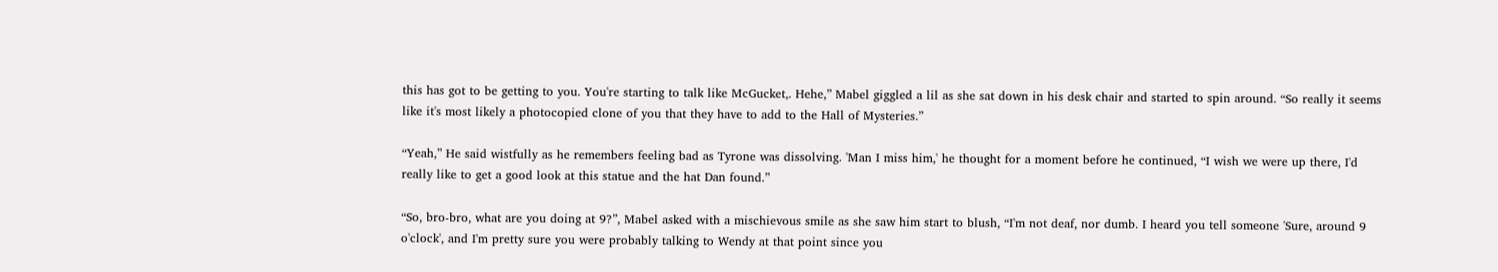this has got to be getting to you. You're starting to talk like McGucket,. Hehe,” Mabel giggled a lil as she sat down in his desk chair and started to spin around. “So really it seems like it's most likely a photocopied clone of you that they have to add to the Hall of Mysteries.”

“Yeah,” He said wistfully as he remembers feeling bad as Tyrone was dissolving. 'Man I miss him,' he thought for a moment before he continued, “I wish we were up there, I'd really like to get a good look at this statue and the hat Dan found.”

“So, bro-bro, what are you doing at 9?”, Mabel asked with a mischievous smile as she saw him start to blush, “I'm not deaf, nor dumb. I heard you tell someone 'Sure, around 9 o'clock', and I'm pretty sure you were probably talking to Wendy at that point since you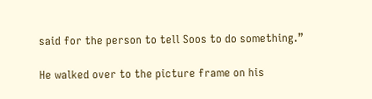said for the person to tell Soos to do something.”

He walked over to the picture frame on his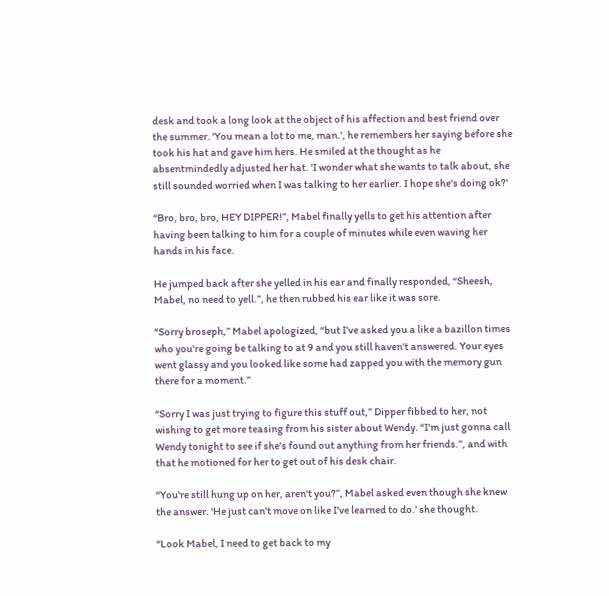desk and took a long look at the object of his affection and best friend over the summer. 'You mean a lot to me, man.', he remembers her saying before she took his hat and gave him hers. He smiled at the thought as he absentmindedly adjusted her hat. 'I wonder what she wants to talk about, she still sounded worried when I was talking to her earlier. I hope she's doing ok?'

“Bro, bro, bro, HEY DIPPER!”, Mabel finally yells to get his attention after having been talking to him for a couple of minutes while even waving her hands in his face.

He jumped back after she yelled in his ear and finally responded, “Sheesh, Mabel, no need to yell.”, he then rubbed his ear like it was sore.

“Sorry broseph,” Mabel apologized, “but I've asked you a like a bazillon times who you're going be talking to at 9 and you still haven't answered. Your eyes went glassy and you looked like some had zapped you with the memory gun there for a moment.”

“Sorry I was just trying to figure this stuff out,” Dipper fibbed to her, not wishing to get more teasing from his sister about Wendy. “I'm just gonna call Wendy tonight to see if she's found out anything from her friends.”, and with that he motioned for her to get out of his desk chair.

“You're still hung up on her, aren't you?”, Mabel asked even though she knew the answer. 'He just can't move on like I've learned to do.' she thought.

“Look Mabel, I need to get back to my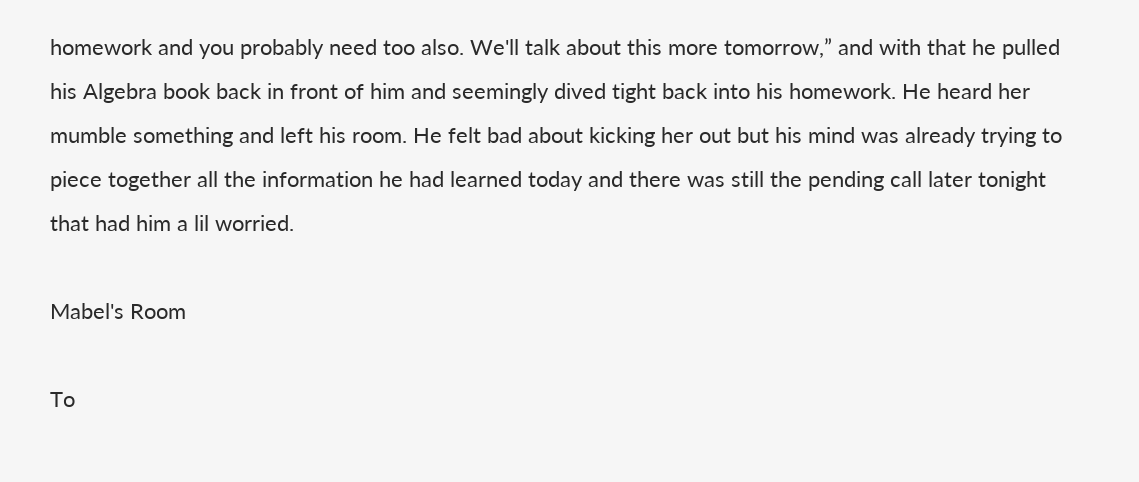homework and you probably need too also. We'll talk about this more tomorrow,” and with that he pulled his Algebra book back in front of him and seemingly dived tight back into his homework. He heard her mumble something and left his room. He felt bad about kicking her out but his mind was already trying to piece together all the information he had learned today and there was still the pending call later tonight that had him a lil worried.

Mabel's Room

To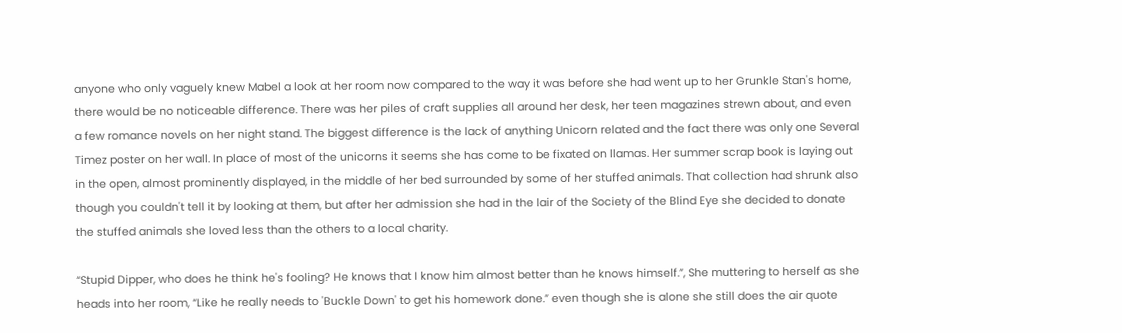anyone who only vaguely knew Mabel a look at her room now compared to the way it was before she had went up to her Grunkle Stan's home, there would be no noticeable difference. There was her piles of craft supplies all around her desk, her teen magazines strewn about, and even a few romance novels on her night stand. The biggest difference is the lack of anything Unicorn related and the fact there was only one Several Timez poster on her wall. In place of most of the unicorns it seems she has come to be fixated on llamas. Her summer scrap book is laying out in the open, almost prominently displayed, in the middle of her bed surrounded by some of her stuffed animals. That collection had shrunk also though you couldn't tell it by looking at them, but after her admission she had in the lair of the Society of the Blind Eye she decided to donate the stuffed animals she loved less than the others to a local charity.

“Stupid Dipper, who does he think he's fooling? He knows that I know him almost better than he knows himself.”, She muttering to herself as she heads into her room, “Like he really needs to 'Buckle Down' to get his homework done.” even though she is alone she still does the air quote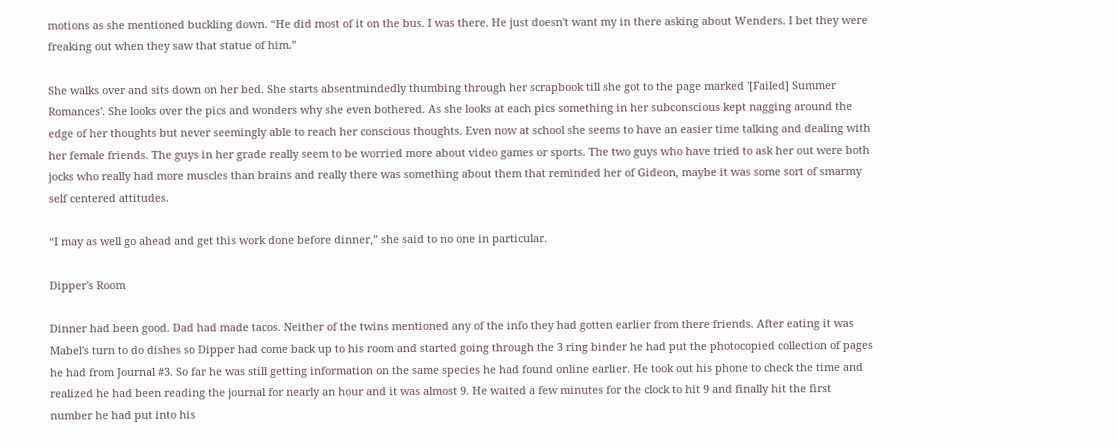motions as she mentioned buckling down. “He did most of it on the bus. I was there. He just doesn't want my in there asking about Wenders. I bet they were freaking out when they saw that statue of him.”

She walks over and sits down on her bed. She starts absentmindedly thumbing through her scrapbook till she got to the page marked '[Failed] Summer Romances'. She looks over the pics and wonders why she even bothered. As she looks at each pics something in her subconscious kept nagging around the edge of her thoughts but never seemingly able to reach her conscious thoughts. Even now at school she seems to have an easier time talking and dealing with her female friends. The guys in her grade really seem to be worried more about video games or sports. The two guys who have tried to ask her out were both jocks who really had more muscles than brains and really there was something about them that reminded her of Gideon, maybe it was some sort of smarmy self centered attitudes.

“I may as well go ahead and get this work done before dinner,” she said to no one in particular.

Dipper's Room

Dinner had been good. Dad had made tacos. Neither of the twins mentioned any of the info they had gotten earlier from there friends. After eating it was Mabel's turn to do dishes so Dipper had come back up to his room and started going through the 3 ring binder he had put the photocopied collection of pages he had from Journal #3. So far he was still getting information on the same species he had found online earlier. He took out his phone to check the time and realized he had been reading the journal for nearly an hour and it was almost 9. He waited a few minutes for the clock to hit 9 and finally hit the first number he had put into his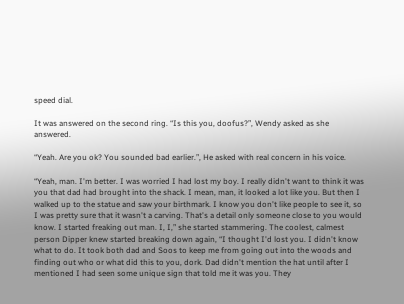speed dial.

It was answered on the second ring. “Is this you, doofus?”, Wendy asked as she answered.

“Yeah. Are you ok? You sounded bad earlier.”, He asked with real concern in his voice.

“Yeah, man. I'm better. I was worried I had lost my boy. I really didn't want to think it was you that dad had brought into the shack. I mean, man, it looked a lot like you. But then I walked up to the statue and saw your birthmark. I know you don't like people to see it, so I was pretty sure that it wasn't a carving. That's a detail only someone close to you would know. I started freaking out man. I, I,” she started stammering. The coolest, calmest person Dipper knew started breaking down again, “I thought I'd lost you. I didn't know what to do. It took both dad and Soos to keep me from going out into the woods and finding out who or what did this to you, dork. Dad didn't mention the hat until after I mentioned I had seen some unique sign that told me it was you. They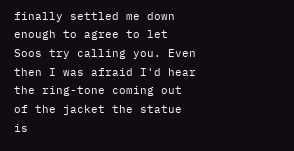finally settled me down enough to agree to let Soos try calling you. Even then I was afraid I'd hear the ring-tone coming out of the jacket the statue is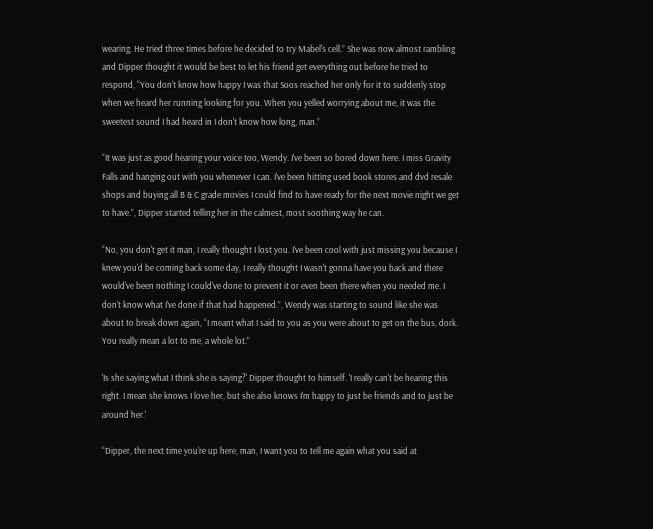wearing. He tried three times before he decided to try Mabel's cell.” She was now almost rambling and Dipper thought it would be best to let his friend get everything out before he tried to respond, “You don't know how happy I was that Soos reached her only for it to suddenly stop when we heard her running looking for you. When you yelled worrying about me, it was the sweetest sound I had heard in I don't know how long, man.”

“It was just as good hearing your voice too, Wendy. I've been so bored down here. I miss Gravity Falls and hanging out with you whenever I can. I've been hitting used book stores and dvd resale shops and buying all B & C grade movies I could find to have ready for the next movie night we get to have.”, Dipper started telling her in the calmest, most soothing way he can.

“No, you don't get it man, I really thought I lost you. I've been cool with just missing you because I knew you'd be coming back some day, I really thought I wasn't gonna have you back and there would've been nothing I could've done to prevent it or even been there when you needed me. I don't know what I've done if that had happened.”, Wendy was starting to sound like she was about to break down again, “I meant what I said to you as you were about to get on the bus, dork. You really mean a lot to me, a whole lot.”

'Is she saying what I think she is saying?' Dipper thought to himself. 'I really can't be hearing this right. I mean she knows I love her, but she also knows I'm happy to just be friends and to just be around her.'

“Dipper, the next time you're up here, man, I want you to tell me again what you said at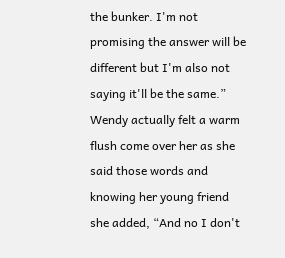the bunker. I'm not promising the answer will be different but I'm also not saying it'll be the same.” Wendy actually felt a warm flush come over her as she said those words and knowing her young friend she added, “And no I don't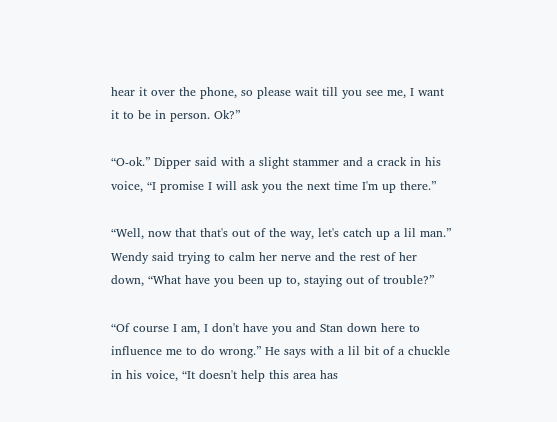hear it over the phone, so please wait till you see me, I want it to be in person. Ok?”

“O-ok.” Dipper said with a slight stammer and a crack in his voice, “I promise I will ask you the next time I'm up there.”

“Well, now that that's out of the way, let's catch up a lil man.” Wendy said trying to calm her nerve and the rest of her down, “What have you been up to, staying out of trouble?”

“Of course I am, I don't have you and Stan down here to influence me to do wrong.” He says with a lil bit of a chuckle in his voice, “It doesn't help this area has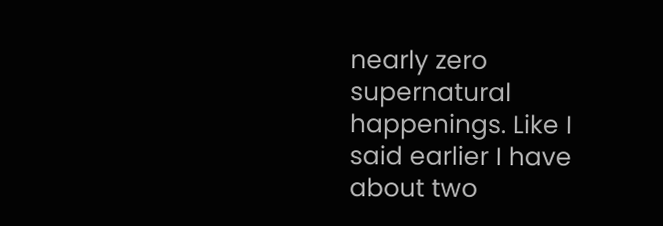nearly zero supernatural happenings. Like I said earlier I have about two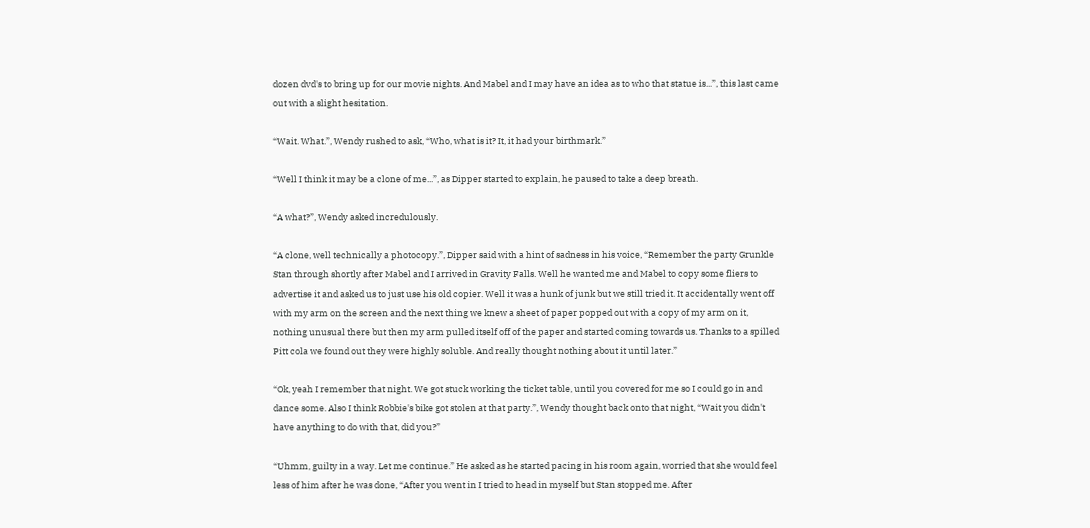dozen dvd's to bring up for our movie nights. And Mabel and I may have an idea as to who that statue is...”, this last came out with a slight hesitation.

“Wait. What.”, Wendy rushed to ask, “Who, what is it? It, it had your birthmark.”

“Well I think it may be a clone of me...”, as Dipper started to explain, he paused to take a deep breath.

“A what?”, Wendy asked incredulously.

“A clone, well technically a photocopy.”, Dipper said with a hint of sadness in his voice, “Remember the party Grunkle Stan through shortly after Mabel and I arrived in Gravity Falls. Well he wanted me and Mabel to copy some fliers to advertise it and asked us to just use his old copier. Well it was a hunk of junk but we still tried it. It accidentally went off with my arm on the screen and the next thing we knew a sheet of paper popped out with a copy of my arm on it, nothing unusual there but then my arm pulled itself off of the paper and started coming towards us. Thanks to a spilled Pitt cola we found out they were highly soluble. And really thought nothing about it until later.”

“Ok, yeah I remember that night. We got stuck working the ticket table, until you covered for me so I could go in and dance some. Also I think Robbie's bike got stolen at that party.”, Wendy thought back onto that night, “Wait you didn't have anything to do with that, did you?”

“Uhmm, guilty in a way. Let me continue.” He asked as he started pacing in his room again, worried that she would feel less of him after he was done, “After you went in I tried to head in myself but Stan stopped me. After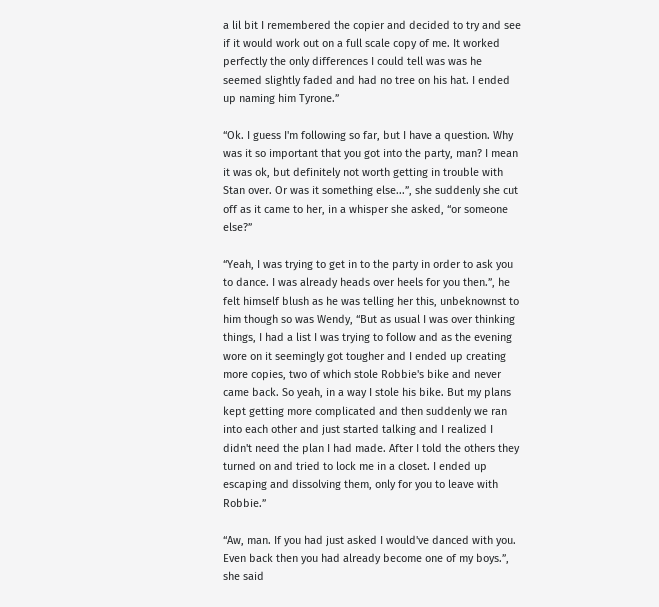a lil bit I remembered the copier and decided to try and see if it would work out on a full scale copy of me. It worked perfectly the only differences I could tell was was he seemed slightly faded and had no tree on his hat. I ended up naming him Tyrone.”

“Ok. I guess I'm following so far, but I have a question. Why was it so important that you got into the party, man? I mean it was ok, but definitely not worth getting in trouble with Stan over. Or was it something else...”, she suddenly she cut off as it came to her, in a whisper she asked, “or someone else?”

“Yeah, I was trying to get in to the party in order to ask you to dance. I was already heads over heels for you then.”, he felt himself blush as he was telling her this, unbeknownst to him though so was Wendy, “But as usual I was over thinking things, I had a list I was trying to follow and as the evening wore on it seemingly got tougher and I ended up creating more copies, two of which stole Robbie's bike and never came back. So yeah, in a way I stole his bike. But my plans kept getting more complicated and then suddenly we ran into each other and just started talking and I realized I didn't need the plan I had made. After I told the others they turned on and tried to lock me in a closet. I ended up escaping and dissolving them, only for you to leave with Robbie.”

“Aw, man. If you had just asked I would've danced with you. Even back then you had already become one of my boys.”, she said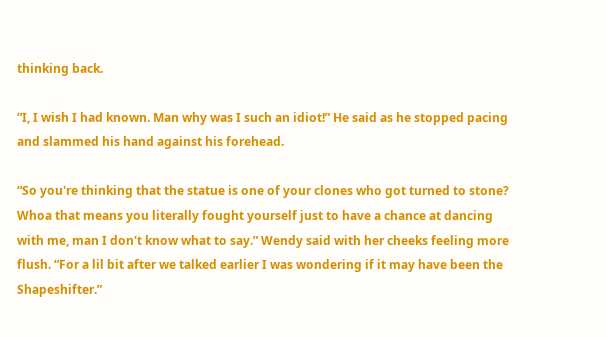thinking back.

“I, I wish I had known. Man why was I such an idiot!” He said as he stopped pacing and slammed his hand against his forehead.

“So you're thinking that the statue is one of your clones who got turned to stone? Whoa that means you literally fought yourself just to have a chance at dancing with me, man I don't know what to say.” Wendy said with her cheeks feeling more flush. “For a lil bit after we talked earlier I was wondering if it may have been the Shapeshifter.”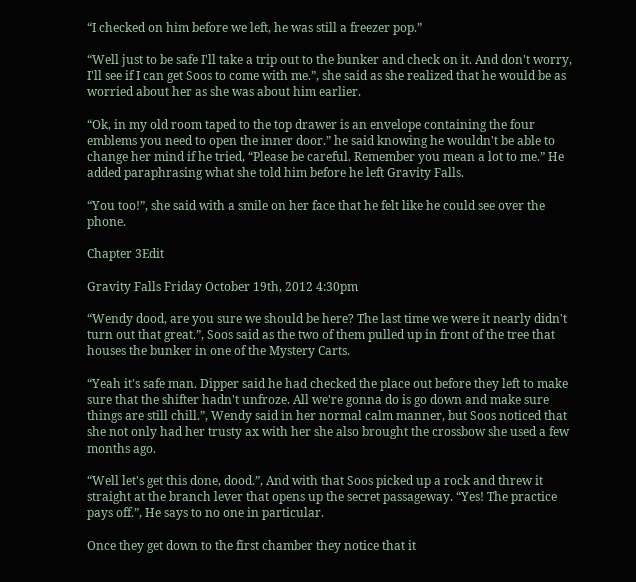“I checked on him before we left, he was still a freezer pop.”

“Well just to be safe I'll take a trip out to the bunker and check on it. And don't worry, I'll see if I can get Soos to come with me.”, she said as she realized that he would be as worried about her as she was about him earlier.

“Ok, in my old room taped to the top drawer is an envelope containing the four emblems you need to open the inner door.” he said knowing he wouldn't be able to change her mind if he tried, “Please be careful. Remember you mean a lot to me.” He added paraphrasing what she told him before he left Gravity Falls.

“You too!”, she said with a smile on her face that he felt like he could see over the phone.

Chapter 3Edit

Gravity Falls Friday October 19th, 2012 4:30pm

“Wendy dood, are you sure we should be here? The last time we were it nearly didn't turn out that great.”, Soos said as the two of them pulled up in front of the tree that houses the bunker in one of the Mystery Carts.

“Yeah it's safe man. Dipper said he had checked the place out before they left to make sure that the shifter hadn't unfroze. All we're gonna do is go down and make sure things are still chill.”, Wendy said in her normal calm manner, but Soos noticed that she not only had her trusty ax with her she also brought the crossbow she used a few months ago.

“Well let's get this done, dood.”, And with that Soos picked up a rock and threw it straight at the branch lever that opens up the secret passageway. “Yes! The practice pays off.”, He says to no one in particular.

Once they get down to the first chamber they notice that it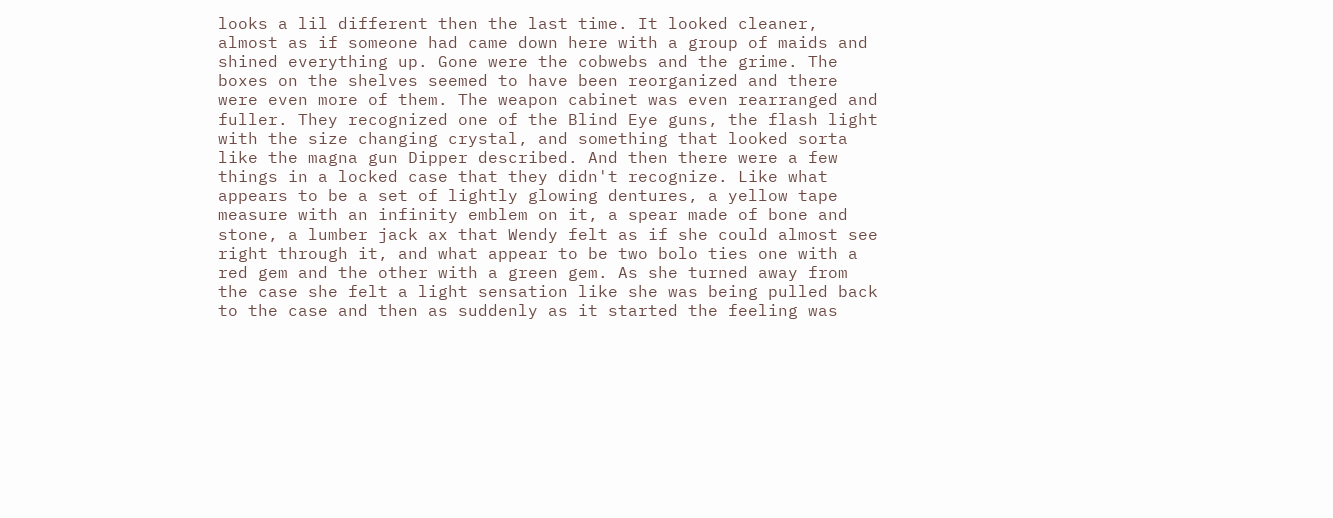looks a lil different then the last time. It looked cleaner, almost as if someone had came down here with a group of maids and shined everything up. Gone were the cobwebs and the grime. The boxes on the shelves seemed to have been reorganized and there were even more of them. The weapon cabinet was even rearranged and fuller. They recognized one of the Blind Eye guns, the flash light with the size changing crystal, and something that looked sorta like the magna gun Dipper described. And then there were a few things in a locked case that they didn't recognize. Like what appears to be a set of lightly glowing dentures, a yellow tape measure with an infinity emblem on it, a spear made of bone and stone, a lumber jack ax that Wendy felt as if she could almost see right through it, and what appear to be two bolo ties one with a red gem and the other with a green gem. As she turned away from the case she felt a light sensation like she was being pulled back to the case and then as suddenly as it started the feeling was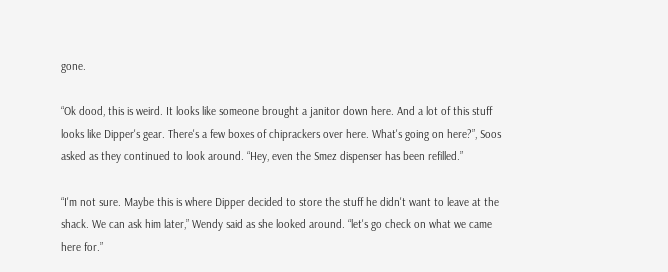gone.

“Ok dood, this is weird. It looks like someone brought a janitor down here. And a lot of this stuff looks like Dipper's gear. There's a few boxes of chiprackers over here. What's going on here?”, Soos asked as they continued to look around. “Hey, even the Smez dispenser has been refilled.”

“I'm not sure. Maybe this is where Dipper decided to store the stuff he didn't want to leave at the shack. We can ask him later,” Wendy said as she looked around. “let's go check on what we came here for.”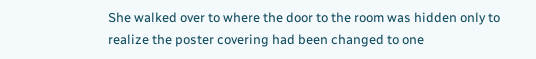She walked over to where the door to the room was hidden only to realize the poster covering had been changed to one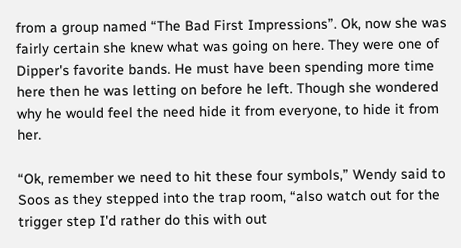from a group named “The Bad First Impressions”. Ok, now she was fairly certain she knew what was going on here. They were one of Dipper's favorite bands. He must have been spending more time here then he was letting on before he left. Though she wondered why he would feel the need hide it from everyone, to hide it from her.

“Ok, remember we need to hit these four symbols,” Wendy said to Soos as they stepped into the trap room, “also watch out for the trigger step I'd rather do this with out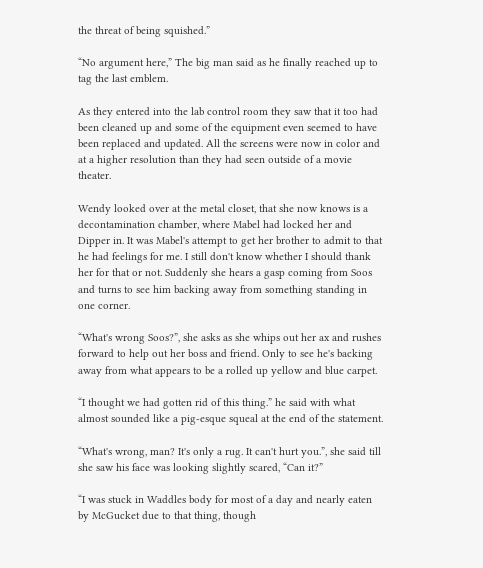the threat of being squished.”

“No argument here,” The big man said as he finally reached up to tag the last emblem.

As they entered into the lab control room they saw that it too had been cleaned up and some of the equipment even seemed to have been replaced and updated. All the screens were now in color and at a higher resolution than they had seen outside of a movie theater.

Wendy looked over at the metal closet, that she now knows is a decontamination chamber, where Mabel had locked her and Dipper in. It was Mabel's attempt to get her brother to admit to that he had feelings for me. I still don't know whether I should thank her for that or not. Suddenly she hears a gasp coming from Soos and turns to see him backing away from something standing in one corner.

“What's wrong Soos?”, she asks as she whips out her ax and rushes forward to help out her boss and friend. Only to see he's backing away from what appears to be a rolled up yellow and blue carpet.

“I thought we had gotten rid of this thing.” he said with what almost sounded like a pig-esque squeal at the end of the statement.

“What's wrong, man? It's only a rug. It can't hurt you.”, she said till she saw his face was looking slightly scared, “Can it?”

“I was stuck in Waddles body for most of a day and nearly eaten by McGucket due to that thing, though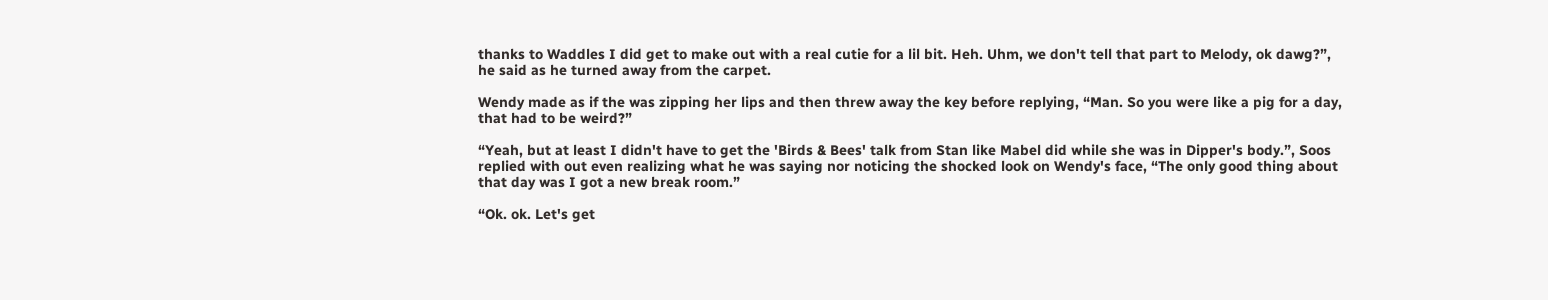thanks to Waddles I did get to make out with a real cutie for a lil bit. Heh. Uhm, we don't tell that part to Melody, ok dawg?”, he said as he turned away from the carpet.

Wendy made as if the was zipping her lips and then threw away the key before replying, “Man. So you were like a pig for a day, that had to be weird?”

“Yeah, but at least I didn't have to get the 'Birds & Bees' talk from Stan like Mabel did while she was in Dipper's body.”, Soos replied with out even realizing what he was saying nor noticing the shocked look on Wendy's face, “The only good thing about that day was I got a new break room.”

“Ok. ok. Let's get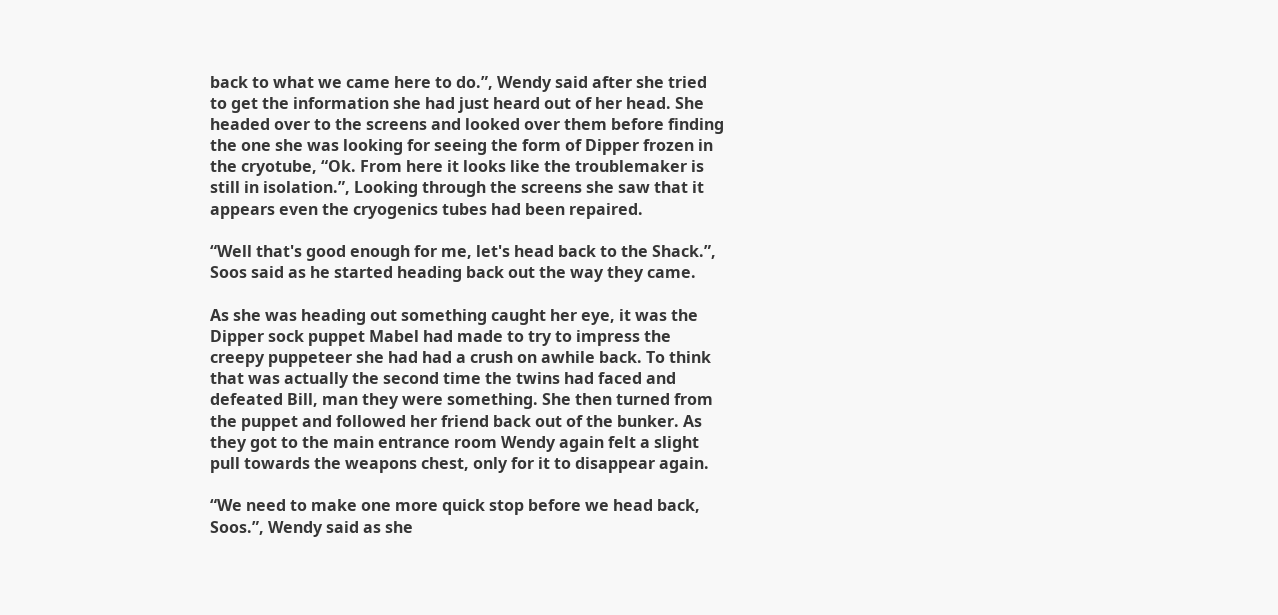back to what we came here to do.”, Wendy said after she tried to get the information she had just heard out of her head. She headed over to the screens and looked over them before finding the one she was looking for seeing the form of Dipper frozen in the cryotube, “Ok. From here it looks like the troublemaker is still in isolation.”, Looking through the screens she saw that it appears even the cryogenics tubes had been repaired.

“Well that's good enough for me, let's head back to the Shack.”, Soos said as he started heading back out the way they came.

As she was heading out something caught her eye, it was the Dipper sock puppet Mabel had made to try to impress the creepy puppeteer she had had a crush on awhile back. To think that was actually the second time the twins had faced and defeated Bill, man they were something. She then turned from the puppet and followed her friend back out of the bunker. As they got to the main entrance room Wendy again felt a slight pull towards the weapons chest, only for it to disappear again.

“We need to make one more quick stop before we head back, Soos.”, Wendy said as she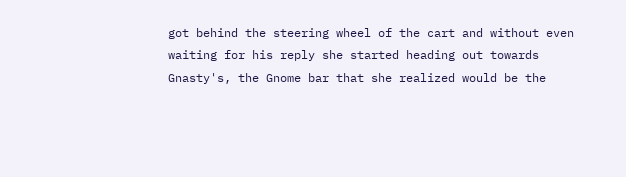got behind the steering wheel of the cart and without even waiting for his reply she started heading out towards Gnasty's, the Gnome bar that she realized would be the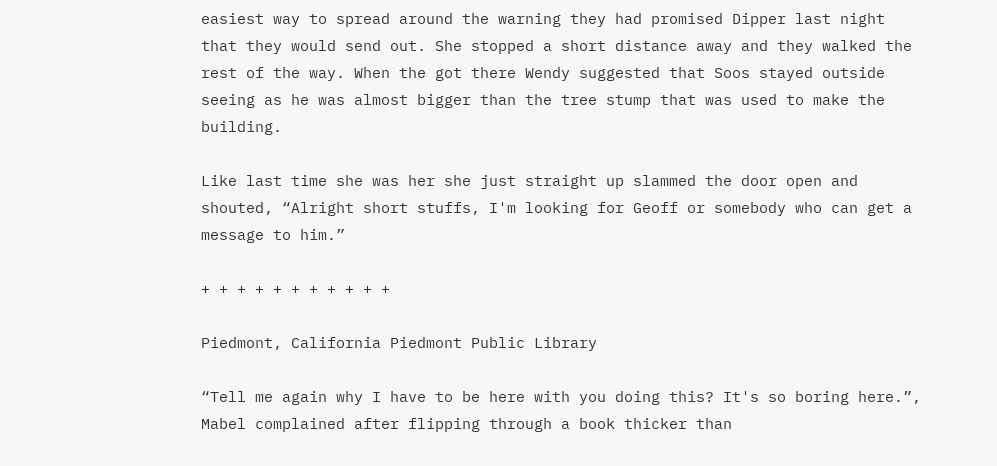easiest way to spread around the warning they had promised Dipper last night that they would send out. She stopped a short distance away and they walked the rest of the way. When the got there Wendy suggested that Soos stayed outside seeing as he was almost bigger than the tree stump that was used to make the building.

Like last time she was her she just straight up slammed the door open and shouted, “Alright short stuffs, I'm looking for Geoff or somebody who can get a message to him.”

+ + + + + + + + + + +

Piedmont, California Piedmont Public Library

“Tell me again why I have to be here with you doing this? It's so boring here.”, Mabel complained after flipping through a book thicker than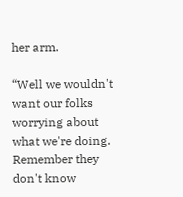her arm.

“Well we wouldn't want our folks worrying about what we're doing. Remember they don't know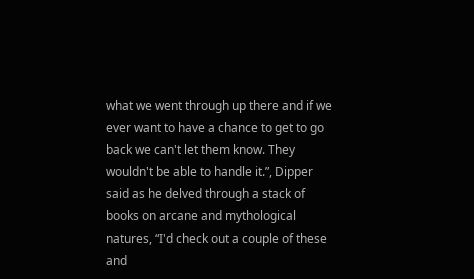what we went through up there and if we ever want to have a chance to get to go back we can't let them know. They wouldn't be able to handle it.”, Dipper said as he delved through a stack of books on arcane and mythological natures, “I'd check out a couple of these and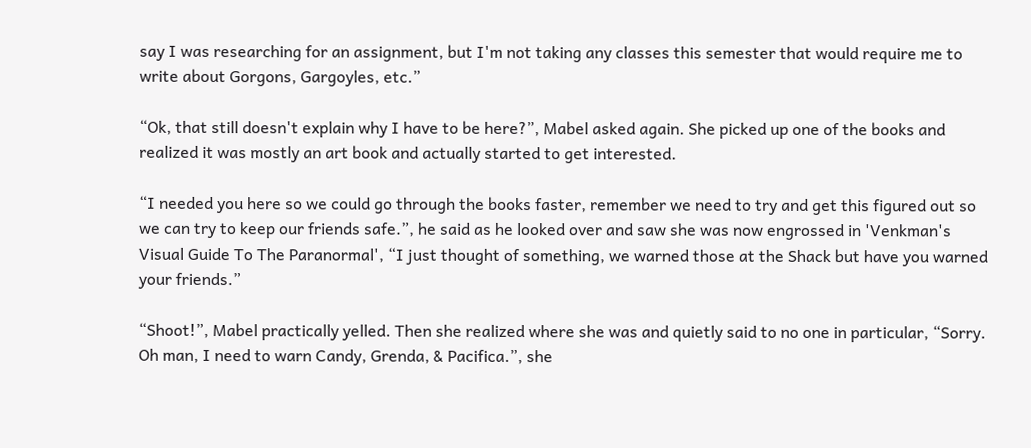say I was researching for an assignment, but I'm not taking any classes this semester that would require me to write about Gorgons, Gargoyles, etc.”

“Ok, that still doesn't explain why I have to be here?”, Mabel asked again. She picked up one of the books and realized it was mostly an art book and actually started to get interested.

“I needed you here so we could go through the books faster, remember we need to try and get this figured out so we can try to keep our friends safe.”, he said as he looked over and saw she was now engrossed in 'Venkman's Visual Guide To The Paranormal', “I just thought of something, we warned those at the Shack but have you warned your friends.”

“Shoot!”, Mabel practically yelled. Then she realized where she was and quietly said to no one in particular, “Sorry. Oh man, I need to warn Candy, Grenda, & Pacifica.”, she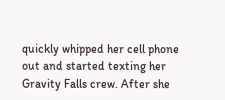quickly whipped her cell phone out and started texting her Gravity Falls crew. After she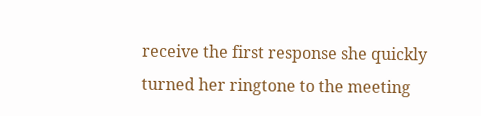receive the first response she quickly turned her ringtone to the meeting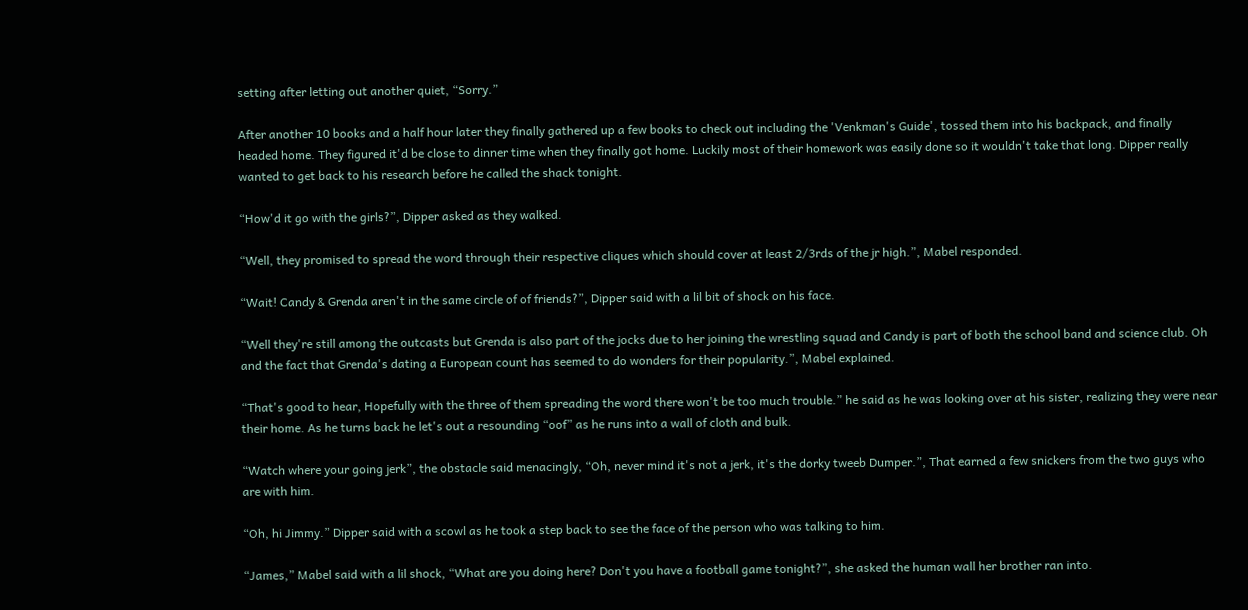setting after letting out another quiet, “Sorry.”

After another 10 books and a half hour later they finally gathered up a few books to check out including the 'Venkman's Guide', tossed them into his backpack, and finally headed home. They figured it'd be close to dinner time when they finally got home. Luckily most of their homework was easily done so it wouldn't take that long. Dipper really wanted to get back to his research before he called the shack tonight.

“How'd it go with the girls?”, Dipper asked as they walked.

“Well, they promised to spread the word through their respective cliques which should cover at least 2/3rds of the jr high.”, Mabel responded.

“Wait! Candy & Grenda aren't in the same circle of of friends?”, Dipper said with a lil bit of shock on his face.

“Well they're still among the outcasts but Grenda is also part of the jocks due to her joining the wrestling squad and Candy is part of both the school band and science club. Oh and the fact that Grenda's dating a European count has seemed to do wonders for their popularity.”, Mabel explained.

“That's good to hear, Hopefully with the three of them spreading the word there won't be too much trouble.” he said as he was looking over at his sister, realizing they were near their home. As he turns back he let's out a resounding “oof” as he runs into a wall of cloth and bulk.

“Watch where your going jerk”, the obstacle said menacingly, “Oh, never mind it's not a jerk, it's the dorky tweeb Dumper.”, That earned a few snickers from the two guys who are with him.

“Oh, hi Jimmy.” Dipper said with a scowl as he took a step back to see the face of the person who was talking to him.

“James,” Mabel said with a lil shock, “What are you doing here? Don't you have a football game tonight?”, she asked the human wall her brother ran into.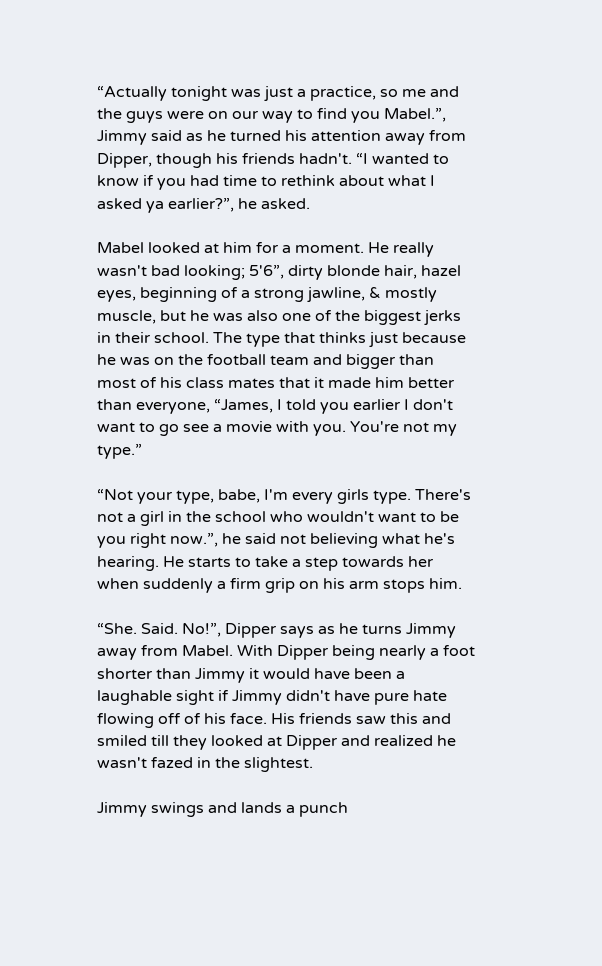“Actually tonight was just a practice, so me and the guys were on our way to find you Mabel.”, Jimmy said as he turned his attention away from Dipper, though his friends hadn't. “I wanted to know if you had time to rethink about what I asked ya earlier?”, he asked.

Mabel looked at him for a moment. He really wasn't bad looking; 5'6”, dirty blonde hair, hazel eyes, beginning of a strong jawline, & mostly muscle, but he was also one of the biggest jerks in their school. The type that thinks just because he was on the football team and bigger than most of his class mates that it made him better than everyone, “James, I told you earlier I don't want to go see a movie with you. You're not my type.”

“Not your type, babe, I'm every girls type. There's not a girl in the school who wouldn't want to be you right now.”, he said not believing what he's hearing. He starts to take a step towards her when suddenly a firm grip on his arm stops him.

“She. Said. No!”, Dipper says as he turns Jimmy away from Mabel. With Dipper being nearly a foot shorter than Jimmy it would have been a laughable sight if Jimmy didn't have pure hate flowing off of his face. His friends saw this and smiled till they looked at Dipper and realized he wasn't fazed in the slightest.

Jimmy swings and lands a punch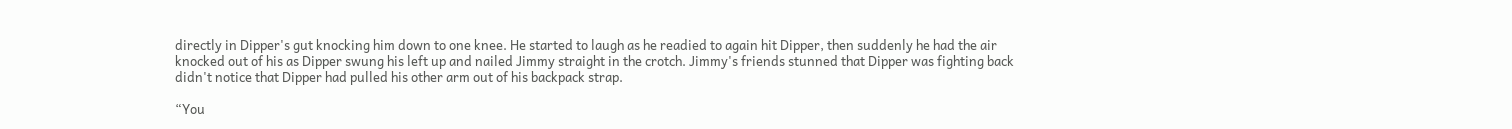directly in Dipper's gut knocking him down to one knee. He started to laugh as he readied to again hit Dipper, then suddenly he had the air knocked out of his as Dipper swung his left up and nailed Jimmy straight in the crotch. Jimmy's friends stunned that Dipper was fighting back didn't notice that Dipper had pulled his other arm out of his backpack strap.

“You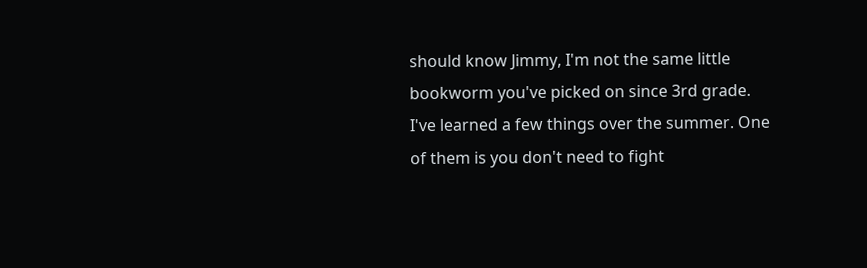should know Jimmy, I'm not the same little bookworm you've picked on since 3rd grade. I've learned a few things over the summer. One of them is you don't need to fight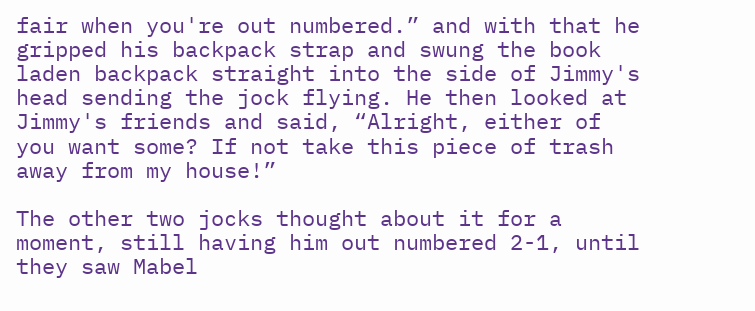fair when you're out numbered.” and with that he gripped his backpack strap and swung the book laden backpack straight into the side of Jimmy's head sending the jock flying. He then looked at Jimmy's friends and said, “Alright, either of you want some? If not take this piece of trash away from my house!”

The other two jocks thought about it for a moment, still having him out numbered 2-1, until they saw Mabel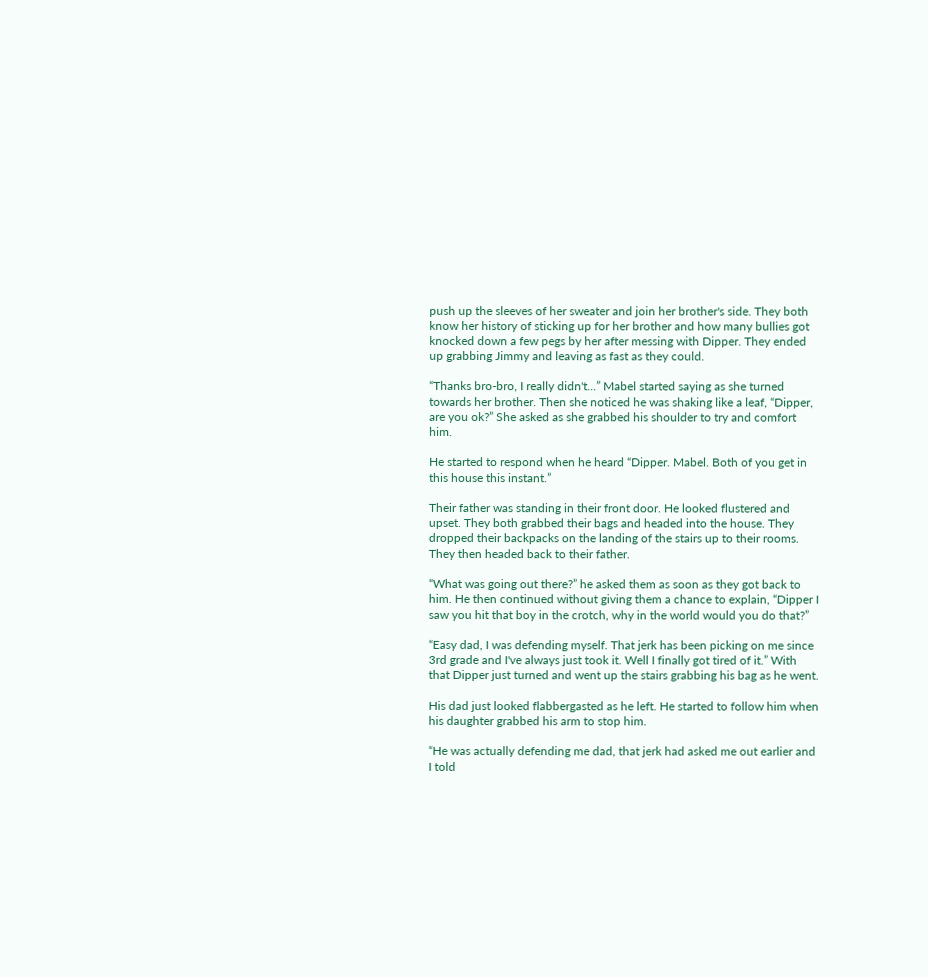push up the sleeves of her sweater and join her brother's side. They both know her history of sticking up for her brother and how many bullies got knocked down a few pegs by her after messing with Dipper. They ended up grabbing Jimmy and leaving as fast as they could.

“Thanks bro-bro, I really didn't...” Mabel started saying as she turned towards her brother. Then she noticed he was shaking like a leaf, “Dipper, are you ok?” She asked as she grabbed his shoulder to try and comfort him.

He started to respond when he heard “Dipper. Mabel. Both of you get in this house this instant.”

Their father was standing in their front door. He looked flustered and upset. They both grabbed their bags and headed into the house. They dropped their backpacks on the landing of the stairs up to their rooms. They then headed back to their father.

“What was going out there?” he asked them as soon as they got back to him. He then continued without giving them a chance to explain, “Dipper I saw you hit that boy in the crotch, why in the world would you do that?”

“Easy dad, I was defending myself. That jerk has been picking on me since 3rd grade and I've always just took it. Well I finally got tired of it.” With that Dipper just turned and went up the stairs grabbing his bag as he went.

His dad just looked flabbergasted as he left. He started to follow him when his daughter grabbed his arm to stop him.

“He was actually defending me dad, that jerk had asked me out earlier and I told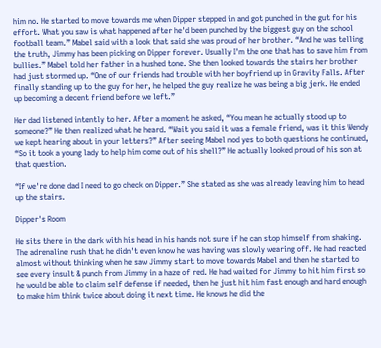him no. He started to move towards me when Dipper stepped in and got punched in the gut for his effort. What you saw is what happened after he'd been punched by the biggest guy on the school football team.” Mabel said with a look that said she was proud of her brother. “And he was telling the truth, Jimmy has been picking on Dipper forever. Usually I'm the one that has to save him from bullies.” Mabel told her father in a hushed tone. She then looked towards the stairs her brother had just stormed up. “One of our friends had trouble with her boyfriend up in Gravity Falls. After finally standing up to the guy for her, he helped the guy realize he was being a big jerk. He ended up becoming a decent friend before we left.”

Her dad listened intently to her. After a moment he asked, “You mean he actually stood up to someone?” He then realized what he heard. “Wait you said it was a female friend, was it this Wendy we kept hearing about in your letters?” After seeing Mabel nod yes to both questions he continued, “So it took a young lady to help him come out of his shell?” He actually looked proud of his son at that question.

“If we're done dad I need to go check on Dipper.” She stated as she was already leaving him to head up the stairs.

Dipper's Room

He sits there in the dark with his head in his hands not sure if he can stop himself from shaking. The adrenaline rush that he didn't even know he was having was slowly wearing off. He had reacted almost without thinking when he saw Jimmy start to move towards Mabel and then he started to see every insult & punch from Jimmy in a haze of red. He had waited for Jimmy to hit him first so he would be able to claim self defense if needed, then he just hit him fast enough and hard enough to make him think twice about doing it next time. He knows he did the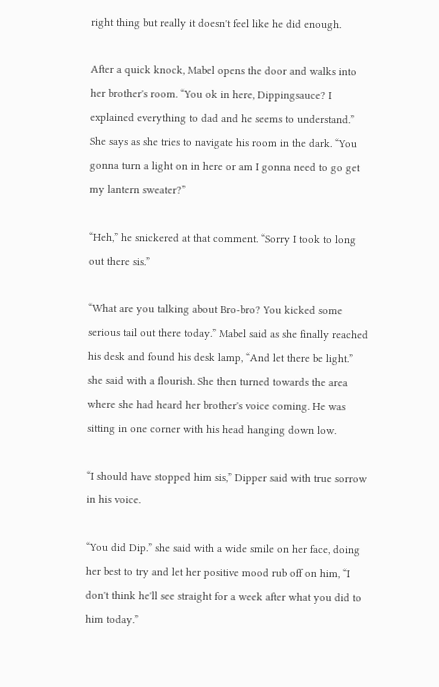right thing but really it doesn't feel like he did enough.

After a quick knock, Mabel opens the door and walks into her brother's room. “You ok in here, Dippingsauce? I explained everything to dad and he seems to understand.” She says as she tries to navigate his room in the dark. “You gonna turn a light on in here or am I gonna need to go get my lantern sweater?”

“Heh,” he snickered at that comment. “Sorry I took to long out there sis.”

“What are you talking about Bro-bro? You kicked some serious tail out there today.” Mabel said as she finally reached his desk and found his desk lamp, “And let there be light.” she said with a flourish. She then turned towards the area where she had heard her brother's voice coming. He was sitting in one corner with his head hanging down low.

“I should have stopped him sis,” Dipper said with true sorrow in his voice.

“You did Dip.” she said with a wide smile on her face, doing her best to try and let her positive mood rub off on him, “I don't think he'll see straight for a week after what you did to him today.”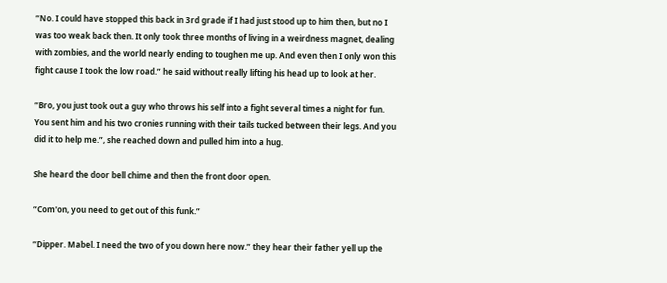“No. I could have stopped this back in 3rd grade if I had just stood up to him then, but no I was too weak back then. It only took three months of living in a weirdness magnet, dealing with zombies, and the world nearly ending to toughen me up. And even then I only won this fight cause I took the low road.” he said without really lifting his head up to look at her.

“Bro, you just took out a guy who throws his self into a fight several times a night for fun. You sent him and his two cronies running with their tails tucked between their legs. And you did it to help me.”, she reached down and pulled him into a hug.

She heard the door bell chime and then the front door open.

“Com'on, you need to get out of this funk.”

“Dipper. Mabel. I need the two of you down here now.” they hear their father yell up the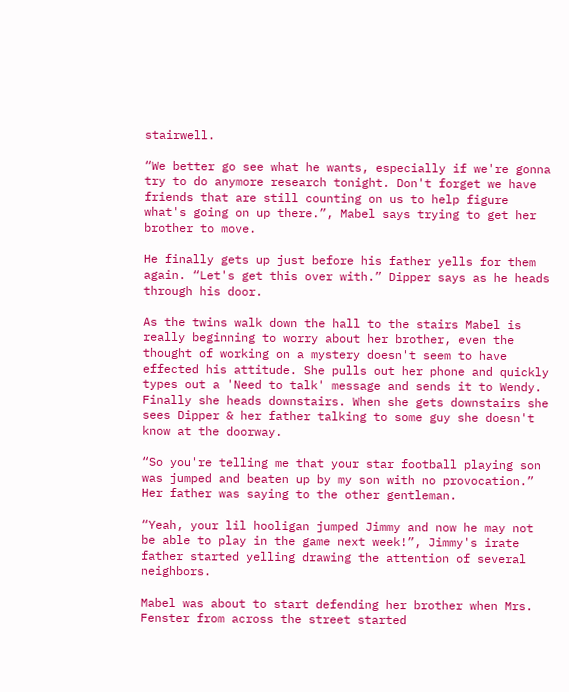stairwell.

“We better go see what he wants, especially if we're gonna try to do anymore research tonight. Don't forget we have friends that are still counting on us to help figure what's going on up there.”, Mabel says trying to get her brother to move.

He finally gets up just before his father yells for them again. “Let's get this over with.” Dipper says as he heads through his door.

As the twins walk down the hall to the stairs Mabel is really beginning to worry about her brother, even the thought of working on a mystery doesn't seem to have effected his attitude. She pulls out her phone and quickly types out a 'Need to talk' message and sends it to Wendy. Finally she heads downstairs. When she gets downstairs she sees Dipper & her father talking to some guy she doesn't know at the doorway.

“So you're telling me that your star football playing son was jumped and beaten up by my son with no provocation.” Her father was saying to the other gentleman.

“Yeah, your lil hooligan jumped Jimmy and now he may not be able to play in the game next week!”, Jimmy's irate father started yelling drawing the attention of several neighbors.

Mabel was about to start defending her brother when Mrs. Fenster from across the street started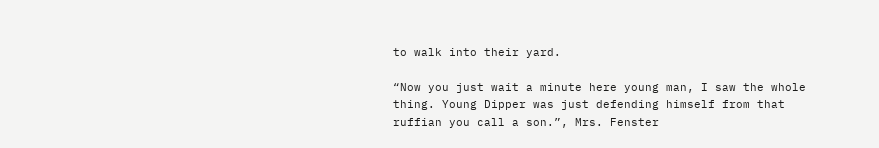to walk into their yard.

“Now you just wait a minute here young man, I saw the whole thing. Young Dipper was just defending himself from that ruffian you call a son.”, Mrs. Fenster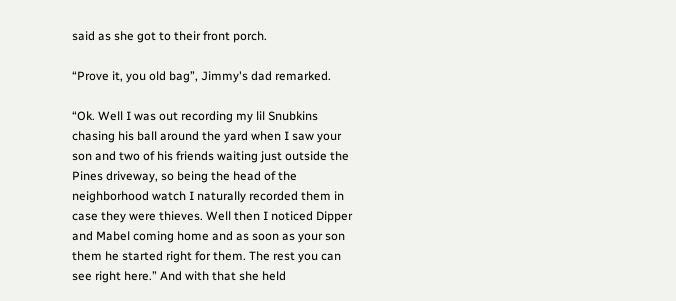said as she got to their front porch.

“Prove it, you old bag”, Jimmy's dad remarked.

“Ok. Well I was out recording my lil Snubkins chasing his ball around the yard when I saw your son and two of his friends waiting just outside the Pines driveway, so being the head of the neighborhood watch I naturally recorded them in case they were thieves. Well then I noticed Dipper and Mabel coming home and as soon as your son them he started right for them. The rest you can see right here.” And with that she held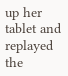up her tablet and replayed the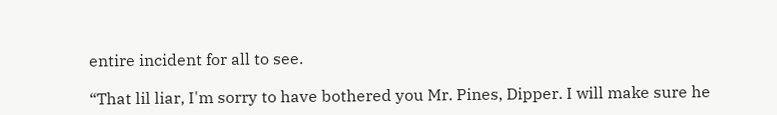entire incident for all to see.

“That lil liar, I'm sorry to have bothered you Mr. Pines, Dipper. I will make sure he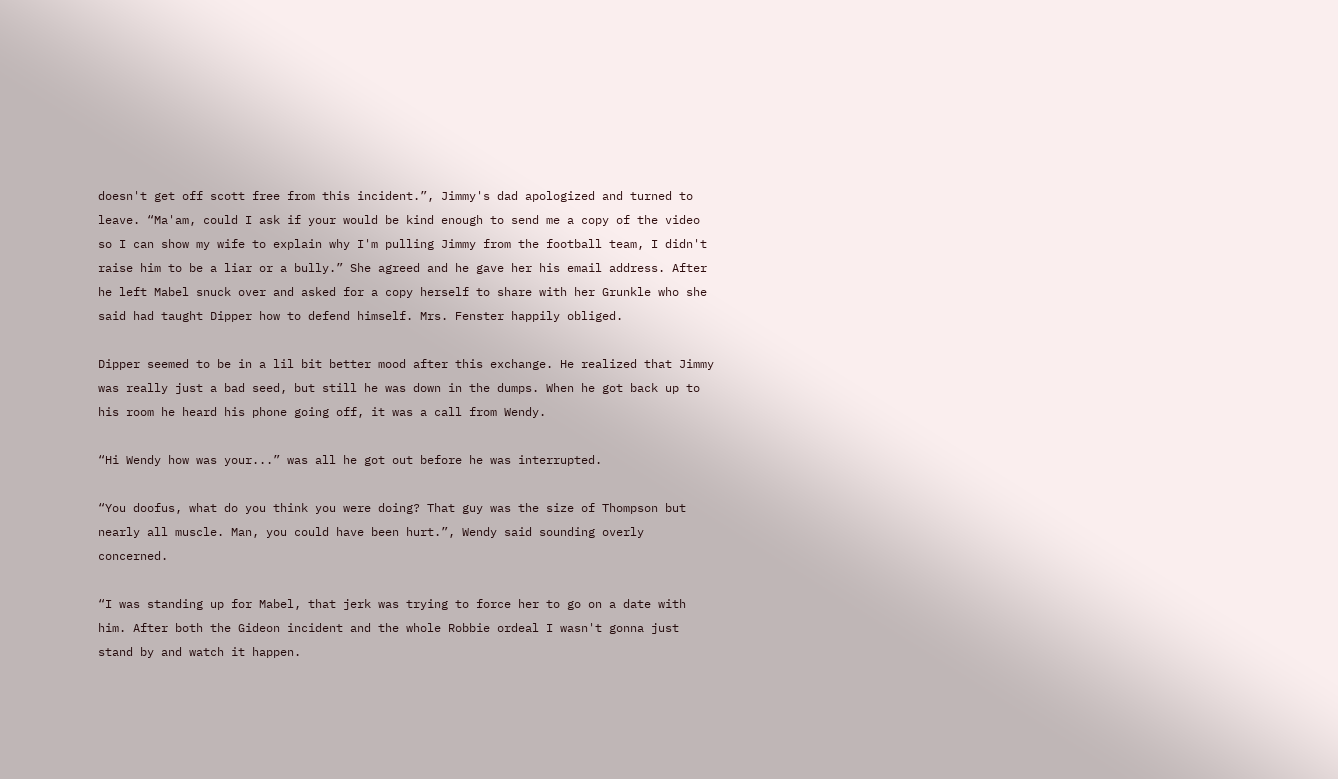doesn't get off scott free from this incident.”, Jimmy's dad apologized and turned to leave. “Ma'am, could I ask if your would be kind enough to send me a copy of the video so I can show my wife to explain why I'm pulling Jimmy from the football team, I didn't raise him to be a liar or a bully.” She agreed and he gave her his email address. After he left Mabel snuck over and asked for a copy herself to share with her Grunkle who she said had taught Dipper how to defend himself. Mrs. Fenster happily obliged.

Dipper seemed to be in a lil bit better mood after this exchange. He realized that Jimmy was really just a bad seed, but still he was down in the dumps. When he got back up to his room he heard his phone going off, it was a call from Wendy.

“Hi Wendy how was your...” was all he got out before he was interrupted.

“You doofus, what do you think you were doing? That guy was the size of Thompson but nearly all muscle. Man, you could have been hurt.”, Wendy said sounding overly concerned.

“I was standing up for Mabel, that jerk was trying to force her to go on a date with him. After both the Gideon incident and the whole Robbie ordeal I wasn't gonna just stand by and watch it happen.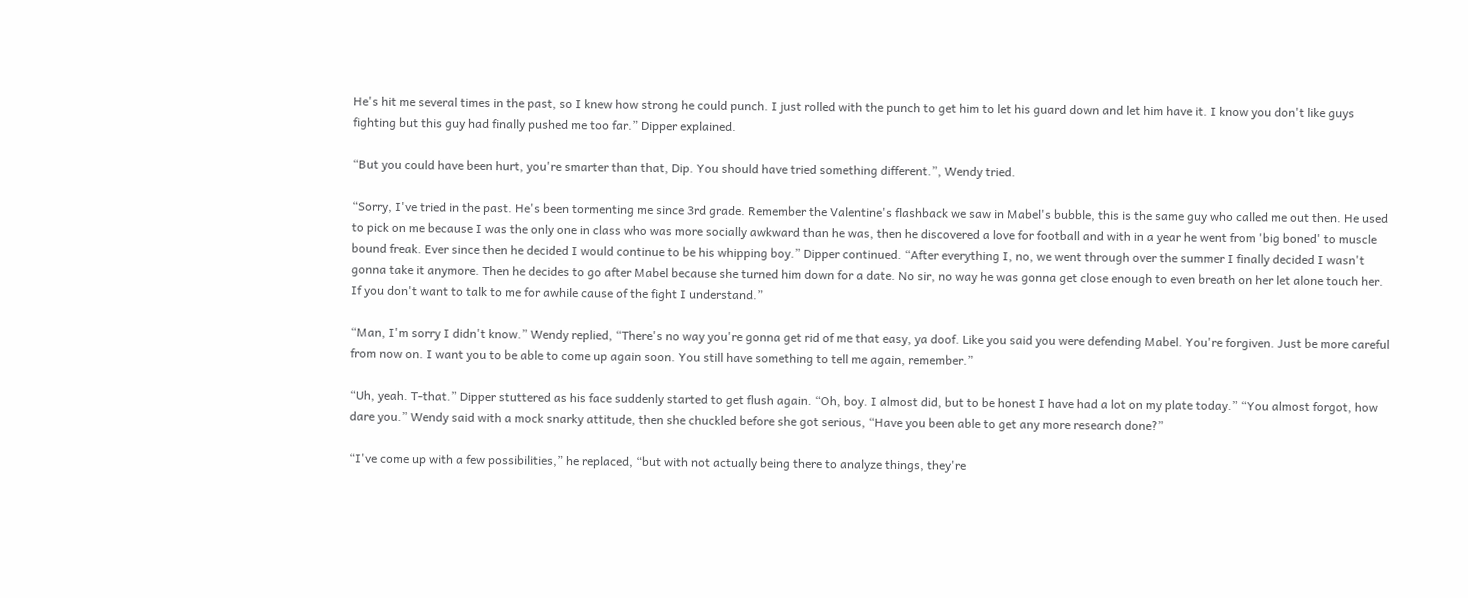He's hit me several times in the past, so I knew how strong he could punch. I just rolled with the punch to get him to let his guard down and let him have it. I know you don't like guys fighting but this guy had finally pushed me too far.” Dipper explained.

“But you could have been hurt, you're smarter than that, Dip. You should have tried something different.”, Wendy tried.

“Sorry, I've tried in the past. He's been tormenting me since 3rd grade. Remember the Valentine's flashback we saw in Mabel's bubble, this is the same guy who called me out then. He used to pick on me because I was the only one in class who was more socially awkward than he was, then he discovered a love for football and with in a year he went from 'big boned' to muscle bound freak. Ever since then he decided I would continue to be his whipping boy.” Dipper continued. “After everything I, no, we went through over the summer I finally decided I wasn't gonna take it anymore. Then he decides to go after Mabel because she turned him down for a date. No sir, no way he was gonna get close enough to even breath on her let alone touch her. If you don't want to talk to me for awhile cause of the fight I understand.”

“Man, I'm sorry I didn't know.” Wendy replied, “There's no way you're gonna get rid of me that easy, ya doof. Like you said you were defending Mabel. You're forgiven. Just be more careful from now on. I want you to be able to come up again soon. You still have something to tell me again, remember.”

“Uh, yeah. T-that.” Dipper stuttered as his face suddenly started to get flush again. “Oh, boy. I almost did, but to be honest I have had a lot on my plate today.” “You almost forgot, how dare you.” Wendy said with a mock snarky attitude, then she chuckled before she got serious, “Have you been able to get any more research done?”

“I've come up with a few possibilities,” he replaced, “but with not actually being there to analyze things, they're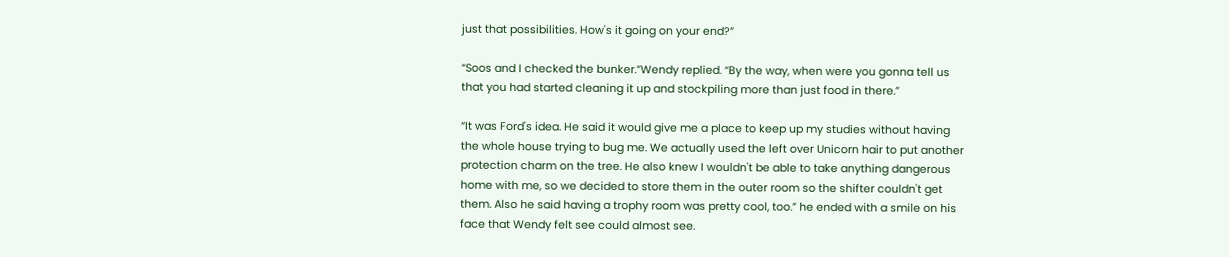just that possibilities. How's it going on your end?”

“Soos and I checked the bunker.”Wendy replied. “By the way, when were you gonna tell us that you had started cleaning it up and stockpiling more than just food in there.”

“It was Ford's idea. He said it would give me a place to keep up my studies without having the whole house trying to bug me. We actually used the left over Unicorn hair to put another protection charm on the tree. He also knew I wouldn't be able to take anything dangerous home with me, so we decided to store them in the outer room so the shifter couldn't get them. Also he said having a trophy room was pretty cool, too.” he ended with a smile on his face that Wendy felt see could almost see.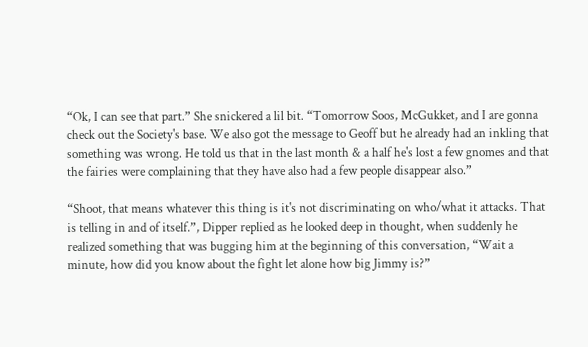“Ok, I can see that part.” She snickered a lil bit. “Tomorrow Soos, McGukket, and I are gonna check out the Society's base. We also got the message to Geoff but he already had an inkling that something was wrong. He told us that in the last month & a half he's lost a few gnomes and that the fairies were complaining that they have also had a few people disappear also.”

“Shoot, that means whatever this thing is it's not discriminating on who/what it attacks. That is telling in and of itself.”, Dipper replied as he looked deep in thought, when suddenly he realized something that was bugging him at the beginning of this conversation, “Wait a minute, how did you know about the fight let alone how big Jimmy is?”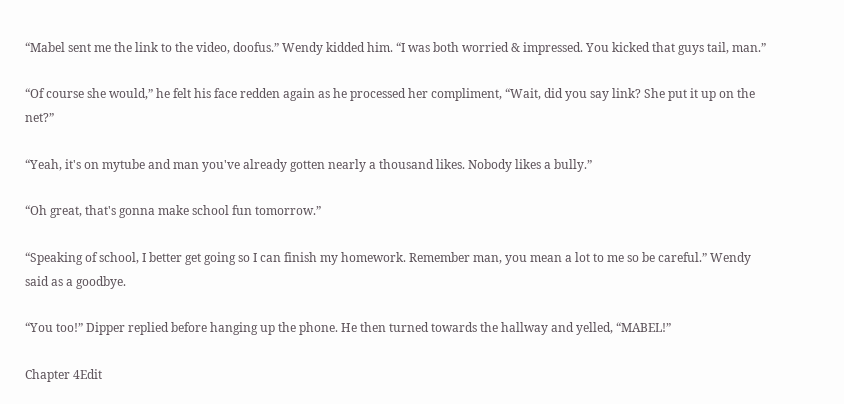“Mabel sent me the link to the video, doofus.” Wendy kidded him. “I was both worried & impressed. You kicked that guys tail, man.”

“Of course she would,” he felt his face redden again as he processed her compliment, “Wait, did you say link? She put it up on the net?”

“Yeah, it's on mytube and man you've already gotten nearly a thousand likes. Nobody likes a bully.”

“Oh great, that's gonna make school fun tomorrow.”

“Speaking of school, I better get going so I can finish my homework. Remember man, you mean a lot to me so be careful.” Wendy said as a goodbye.

“You too!” Dipper replied before hanging up the phone. He then turned towards the hallway and yelled, “MABEL!”

Chapter 4Edit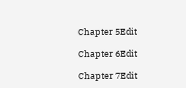Chapter 5Edit

Chapter 6Edit

Chapter 7Edit